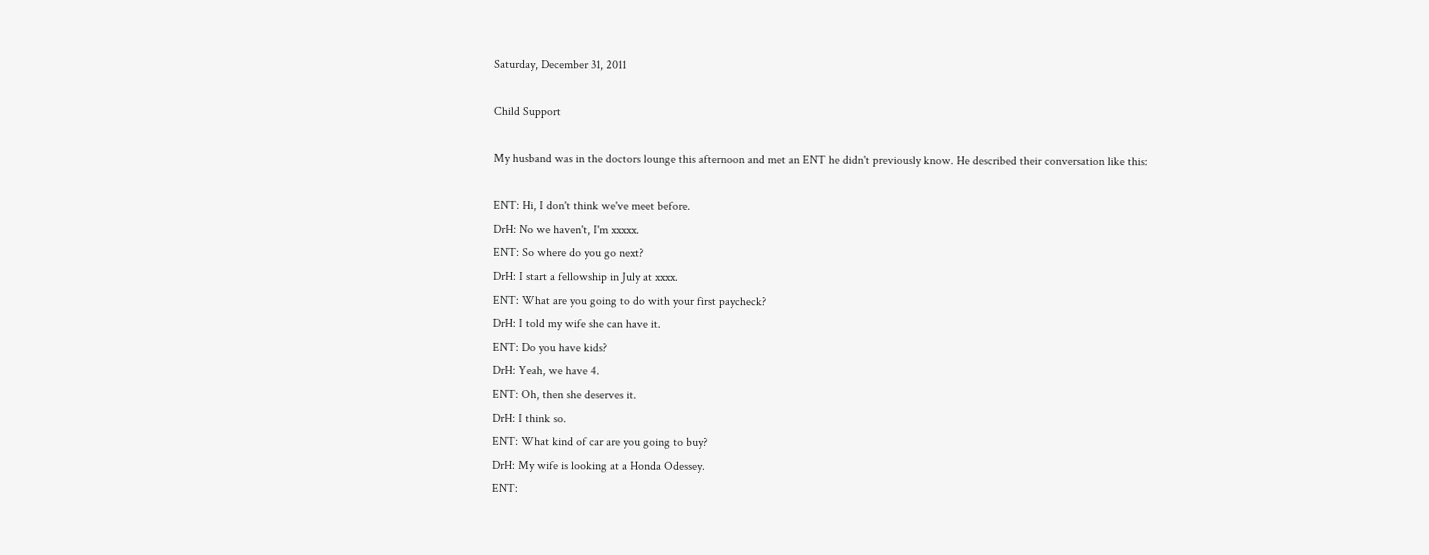Saturday, December 31, 2011

Child Support

My husband was in the doctors lounge this afternoon and met an ENT he didn't previously know. He described their conversation like this:

ENT: Hi, I don't think we've meet before.
DrH: No we haven't, I'm xxxxx.
ENT: So where do you go next?
DrH: I start a fellowship in July at xxxx.
ENT: What are you going to do with your first paycheck?
DrH: I told my wife she can have it.
ENT: Do you have kids?
DrH: Yeah, we have 4.
ENT: Oh, then she deserves it.
DrH: I think so.
ENT: What kind of car are you going to buy?
DrH: My wife is looking at a Honda Odessey.
ENT: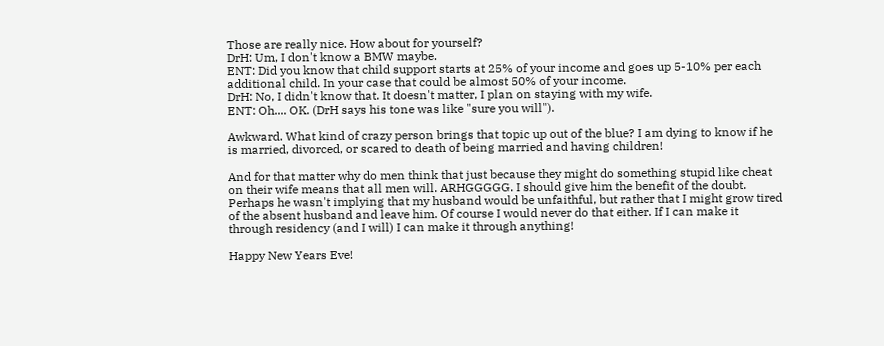Those are really nice. How about for yourself?
DrH: Um, I don't know a BMW maybe.
ENT: Did you know that child support starts at 25% of your income and goes up 5-10% per each additional child. In your case that could be almost 50% of your income.
DrH: No, I didn't know that. It doesn't matter, I plan on staying with my wife.
ENT: Oh.... OK. (DrH says his tone was like "sure you will").

Awkward. What kind of crazy person brings that topic up out of the blue? I am dying to know if he is married, divorced, or scared to death of being married and having children!

And for that matter why do men think that just because they might do something stupid like cheat on their wife means that all men will. ARHGGGGG. I should give him the benefit of the doubt. Perhaps he wasn't implying that my husband would be unfaithful, but rather that I might grow tired of the absent husband and leave him. Of course I would never do that either. If I can make it through residency (and I will) I can make it through anything!

Happy New Years Eve!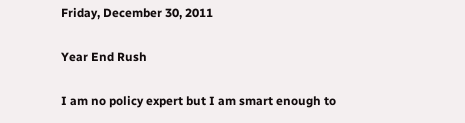Friday, December 30, 2011

Year End Rush

I am no policy expert but I am smart enough to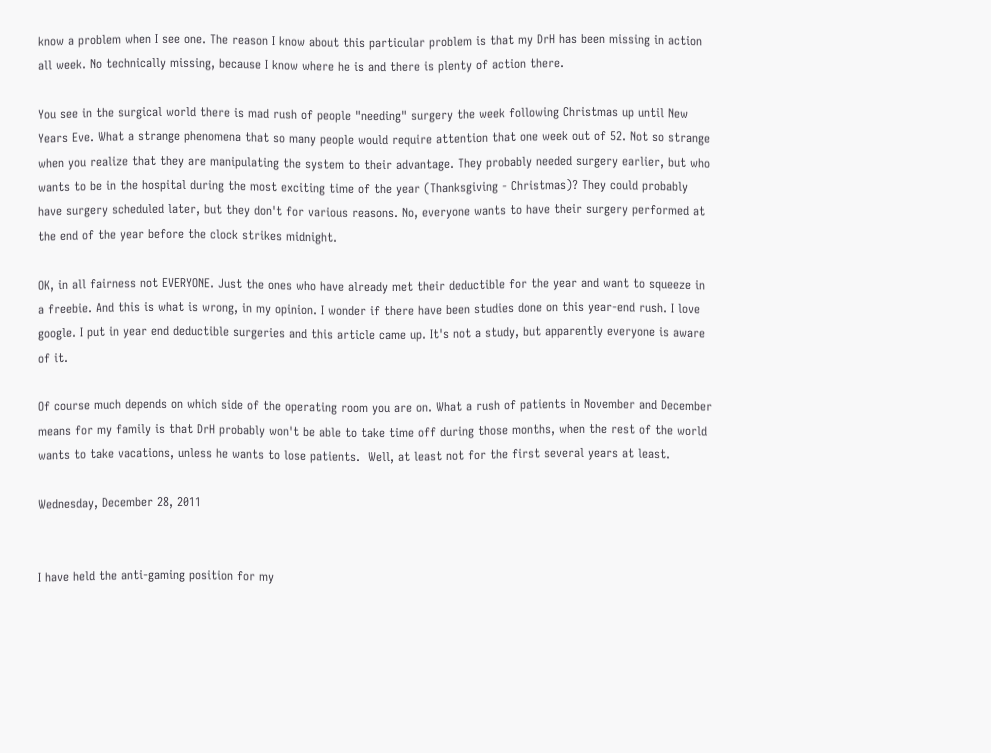know a problem when I see one. The reason I know about this particular problem is that my DrH has been missing in action all week. No technically missing, because I know where he is and there is plenty of action there.

You see in the surgical world there is mad rush of people "needing" surgery the week following Christmas up until New Years Eve. What a strange phenomena that so many people would require attention that one week out of 52. Not so strange when you realize that they are manipulating the system to their advantage. They probably needed surgery earlier, but who wants to be in the hospital during the most exciting time of the year (Thanksgiving - Christmas)? They could probably have surgery scheduled later, but they don't for various reasons. No, everyone wants to have their surgery performed at the end of the year before the clock strikes midnight.

OK, in all fairness not EVERYONE. Just the ones who have already met their deductible for the year and want to squeeze in a freebie. And this is what is wrong, in my opinion. I wonder if there have been studies done on this year-end rush. I love google. I put in year end deductible surgeries and this article came up. It's not a study, but apparently everyone is aware of it.

Of course much depends on which side of the operating room you are on. What a rush of patients in November and December means for my family is that DrH probably won't be able to take time off during those months, when the rest of the world wants to take vacations, unless he wants to lose patients.  Well, at least not for the first several years at least.

Wednesday, December 28, 2011


I have held the anti-gaming position for my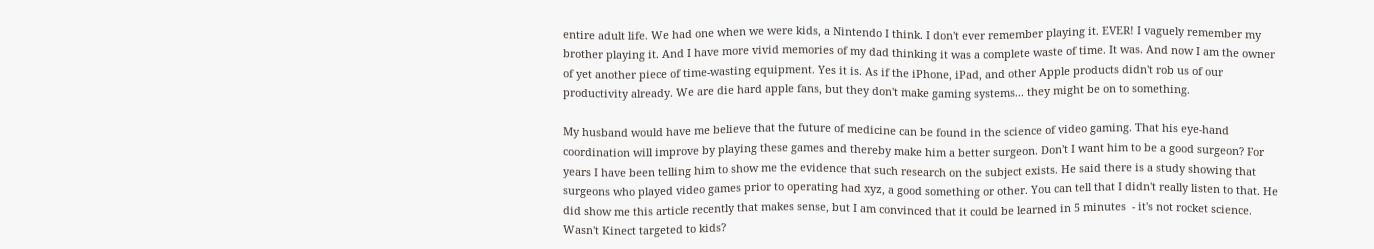entire adult life. We had one when we were kids, a Nintendo I think. I don't ever remember playing it. EVER! I vaguely remember my brother playing it. And I have more vivid memories of my dad thinking it was a complete waste of time. It was. And now I am the owner of yet another piece of time-wasting equipment. Yes it is. As if the iPhone, iPad, and other Apple products didn't rob us of our productivity already. We are die hard apple fans, but they don't make gaming systems... they might be on to something.

My husband would have me believe that the future of medicine can be found in the science of video gaming. That his eye-hand coordination will improve by playing these games and thereby make him a better surgeon. Don't I want him to be a good surgeon? For years I have been telling him to show me the evidence that such research on the subject exists. He said there is a study showing that surgeons who played video games prior to operating had xyz, a good something or other. You can tell that I didn't really listen to that. He did show me this article recently that makes sense, but I am convinced that it could be learned in 5 minutes  - it's not rocket science. Wasn't Kinect targeted to kids?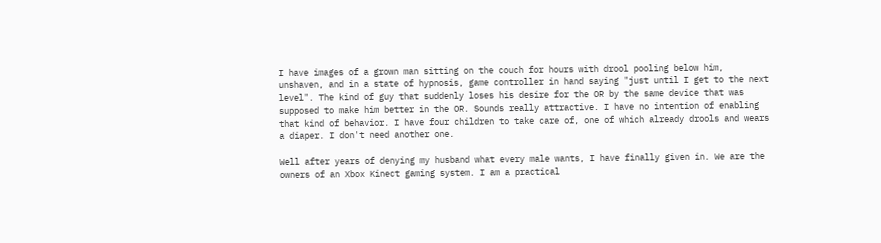I have images of a grown man sitting on the couch for hours with drool pooling below him, unshaven, and in a state of hypnosis, game controller in hand saying "just until I get to the next level". The kind of guy that suddenly loses his desire for the OR by the same device that was supposed to make him better in the OR. Sounds really attractive. I have no intention of enabling that kind of behavior. I have four children to take care of, one of which already drools and wears a diaper. I don't need another one.

Well after years of denying my husband what every male wants, I have finally given in. We are the owners of an Xbox Kinect gaming system. I am a practical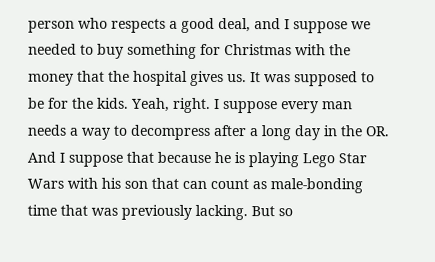person who respects a good deal, and I suppose we needed to buy something for Christmas with the money that the hospital gives us. It was supposed to be for the kids. Yeah, right. I suppose every man needs a way to decompress after a long day in the OR. And I suppose that because he is playing Lego Star Wars with his son that can count as male-bonding time that was previously lacking. But so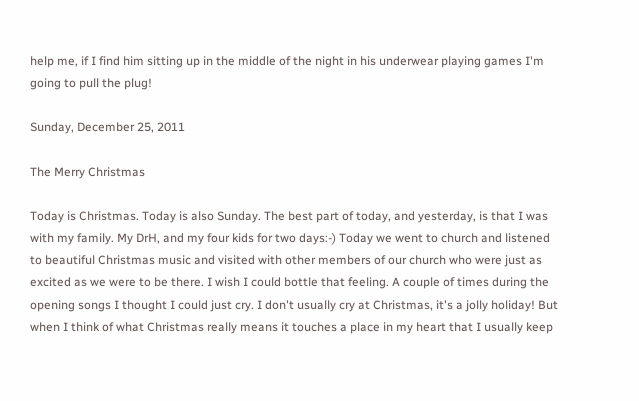help me, if I find him sitting up in the middle of the night in his underwear playing games I'm going to pull the plug!

Sunday, December 25, 2011

The Merry Christmas

Today is Christmas. Today is also Sunday. The best part of today, and yesterday, is that I was with my family. My DrH, and my four kids for two days:-) Today we went to church and listened to beautiful Christmas music and visited with other members of our church who were just as excited as we were to be there. I wish I could bottle that feeling. A couple of times during the opening songs I thought I could just cry. I don't usually cry at Christmas, it's a jolly holiday! But when I think of what Christmas really means it touches a place in my heart that I usually keep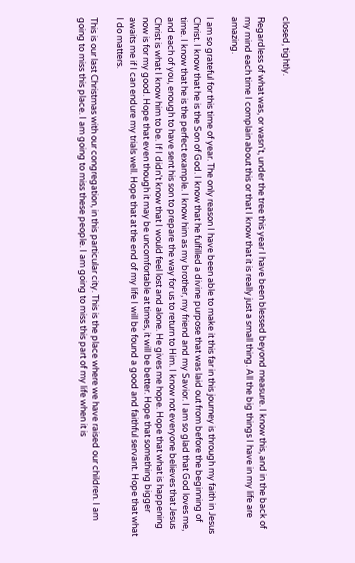closed, tightly.

Regardless of what was, or wasn't, under the tree this year I have been blessed beyond measure. I know this, and in the back of my mind each time I complain about this or that I know that it is really just a small thing. All the big things I have in my life are amazing.

I am so grateful for this time of year. The only reason I have been able to make it this far in this journey is through my faith in Jesus Christ. I know that he is the Son of God. I know that he fulfilled a divine purpose that was laid out from before the beginning of time. I know that he is the perfect example. I know him as my brother, my friend and my Savior. I am so glad that God loves me, and each of you, enough to have sent his son to prepare the way for us to return to Him. I know not everyone believes that Jesus Christ is what I know him to be. If I didn't know that I would feel lost and alone. He gives me hope. Hope that what is happening now is for my good. Hope that even though it may be uncomfortable at times, it will be better. Hope that something bigger awaits me if I can endure my trials well. Hope that at the end of my life I will be found a good and faithful servant. Hope that what I do matters.

This is our last Christmas with our congregation, in this particular city. This is the place where we have raised our children. I am going to miss this place. I am going to miss these people. I am going to miss this part of my life when it is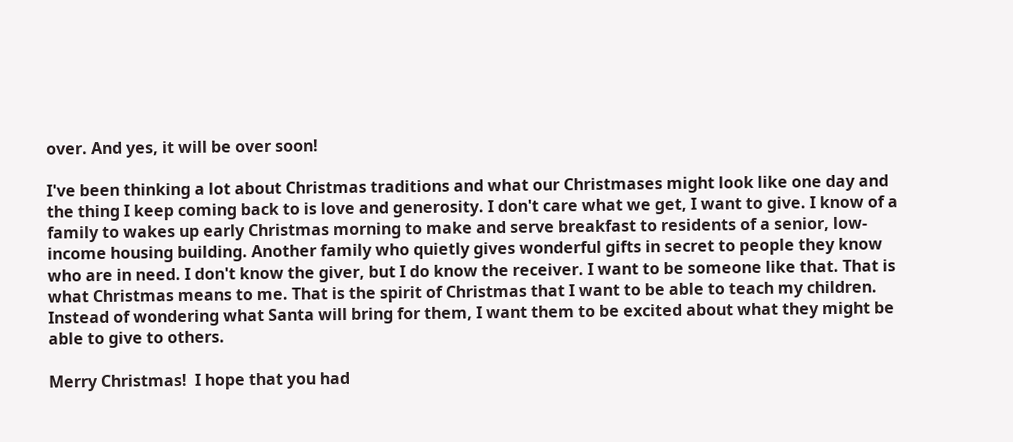over. And yes, it will be over soon!

I've been thinking a lot about Christmas traditions and what our Christmases might look like one day and the thing I keep coming back to is love and generosity. I don't care what we get, I want to give. I know of a family to wakes up early Christmas morning to make and serve breakfast to residents of a senior, low-income housing building. Another family who quietly gives wonderful gifts in secret to people they know who are in need. I don't know the giver, but I do know the receiver. I want to be someone like that. That is what Christmas means to me. That is the spirit of Christmas that I want to be able to teach my children. Instead of wondering what Santa will bring for them, I want them to be excited about what they might be able to give to others.

Merry Christmas!  I hope that you had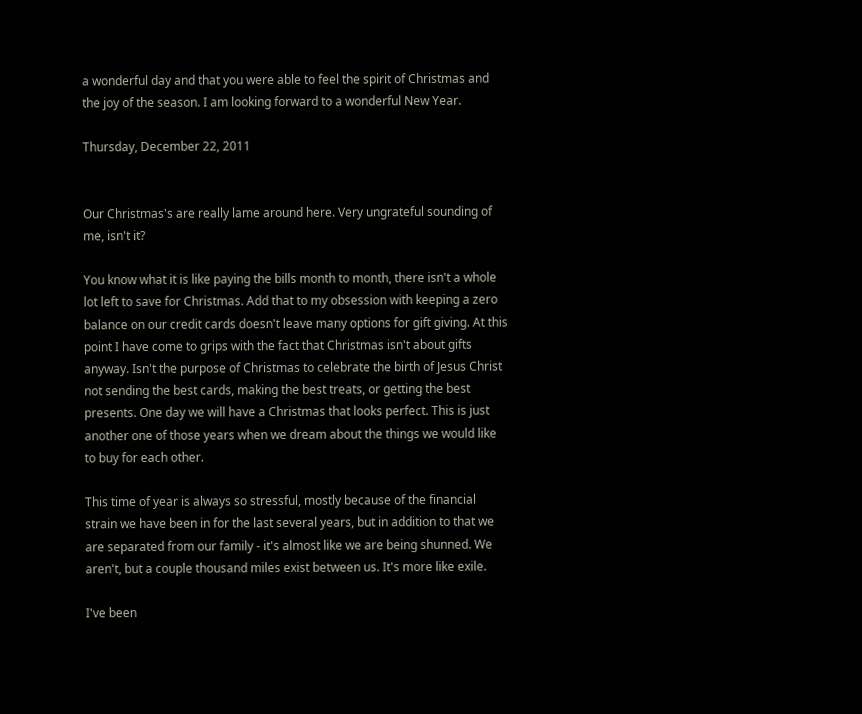a wonderful day and that you were able to feel the spirit of Christmas and the joy of the season. I am looking forward to a wonderful New Year.

Thursday, December 22, 2011


Our Christmas's are really lame around here. Very ungrateful sounding of me, isn't it?

You know what it is like paying the bills month to month, there isn't a whole lot left to save for Christmas. Add that to my obsession with keeping a zero balance on our credit cards doesn't leave many options for gift giving. At this point I have come to grips with the fact that Christmas isn't about gifts anyway. Isn't the purpose of Christmas to celebrate the birth of Jesus Christ not sending the best cards, making the best treats, or getting the best presents. One day we will have a Christmas that looks perfect. This is just another one of those years when we dream about the things we would like to buy for each other.

This time of year is always so stressful, mostly because of the financial strain we have been in for the last several years, but in addition to that we are separated from our family - it's almost like we are being shunned. We aren't, but a couple thousand miles exist between us. It's more like exile.

I've been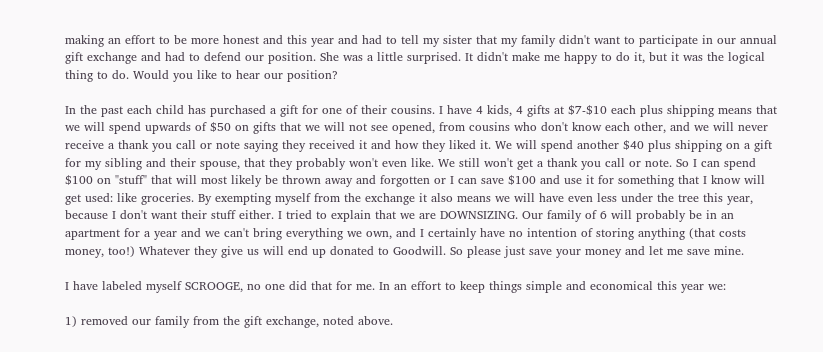making an effort to be more honest and this year and had to tell my sister that my family didn't want to participate in our annual gift exchange and had to defend our position. She was a little surprised. It didn't make me happy to do it, but it was the logical thing to do. Would you like to hear our position?

In the past each child has purchased a gift for one of their cousins. I have 4 kids, 4 gifts at $7-$10 each plus shipping means that we will spend upwards of $50 on gifts that we will not see opened, from cousins who don't know each other, and we will never receive a thank you call or note saying they received it and how they liked it. We will spend another $40 plus shipping on a gift for my sibling and their spouse, that they probably won't even like. We still won't get a thank you call or note. So I can spend $100 on "stuff" that will most likely be thrown away and forgotten or I can save $100 and use it for something that I know will get used: like groceries. By exempting myself from the exchange it also means we will have even less under the tree this year, because I don't want their stuff either. I tried to explain that we are DOWNSIZING. Our family of 6 will probably be in an apartment for a year and we can't bring everything we own, and I certainly have no intention of storing anything (that costs money, too!) Whatever they give us will end up donated to Goodwill. So please just save your money and let me save mine.

I have labeled myself SCROOGE, no one did that for me. In an effort to keep things simple and economical this year we:

1) removed our family from the gift exchange, noted above.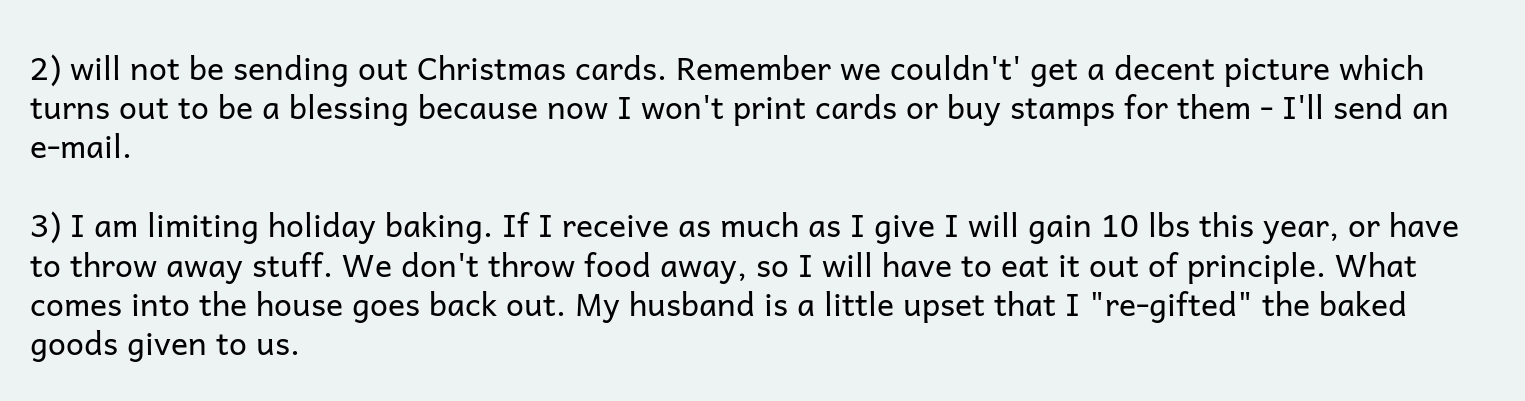2) will not be sending out Christmas cards. Remember we couldn't' get a decent picture which turns out to be a blessing because now I won't print cards or buy stamps for them - I'll send an e-mail.

3) I am limiting holiday baking. If I receive as much as I give I will gain 10 lbs this year, or have to throw away stuff. We don't throw food away, so I will have to eat it out of principle. What comes into the house goes back out. My husband is a little upset that I "re-gifted" the baked goods given to us.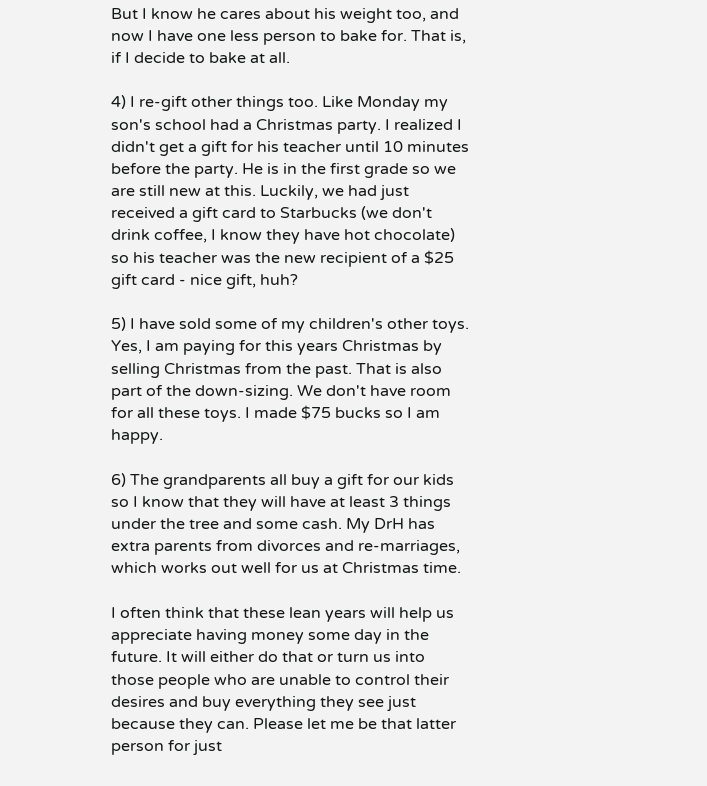But I know he cares about his weight too, and now I have one less person to bake for. That is, if I decide to bake at all.

4) I re-gift other things too. Like Monday my son's school had a Christmas party. I realized I didn't get a gift for his teacher until 10 minutes before the party. He is in the first grade so we are still new at this. Luckily, we had just received a gift card to Starbucks (we don't drink coffee, I know they have hot chocolate) so his teacher was the new recipient of a $25 gift card - nice gift, huh?

5) I have sold some of my children's other toys. Yes, I am paying for this years Christmas by selling Christmas from the past. That is also part of the down-sizing. We don't have room for all these toys. I made $75 bucks so I am happy.

6) The grandparents all buy a gift for our kids so I know that they will have at least 3 things under the tree and some cash. My DrH has extra parents from divorces and re-marriages, which works out well for us at Christmas time.

I often think that these lean years will help us appreciate having money some day in the future. It will either do that or turn us into those people who are unable to control their desires and buy everything they see just because they can. Please let me be that latter person for just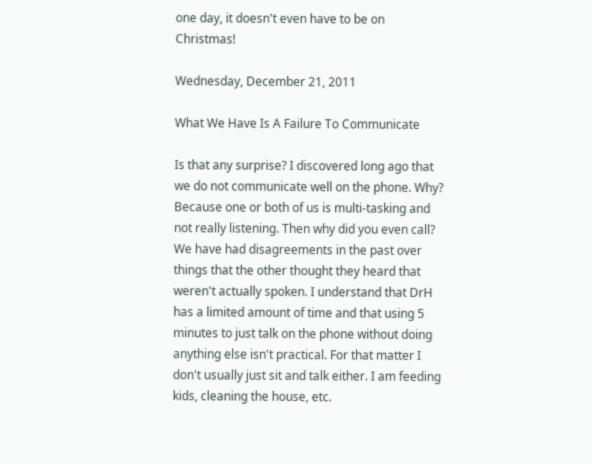one day, it doesn't even have to be on Christmas!

Wednesday, December 21, 2011

What We Have Is A Failure To Communicate

Is that any surprise? I discovered long ago that we do not communicate well on the phone. Why? Because one or both of us is multi-tasking and not really listening. Then why did you even call? We have had disagreements in the past over things that the other thought they heard that weren't actually spoken. I understand that DrH has a limited amount of time and that using 5 minutes to just talk on the phone without doing anything else isn't practical. For that matter I don't usually just sit and talk either. I am feeding kids, cleaning the house, etc.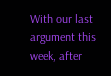With our last argument this week, after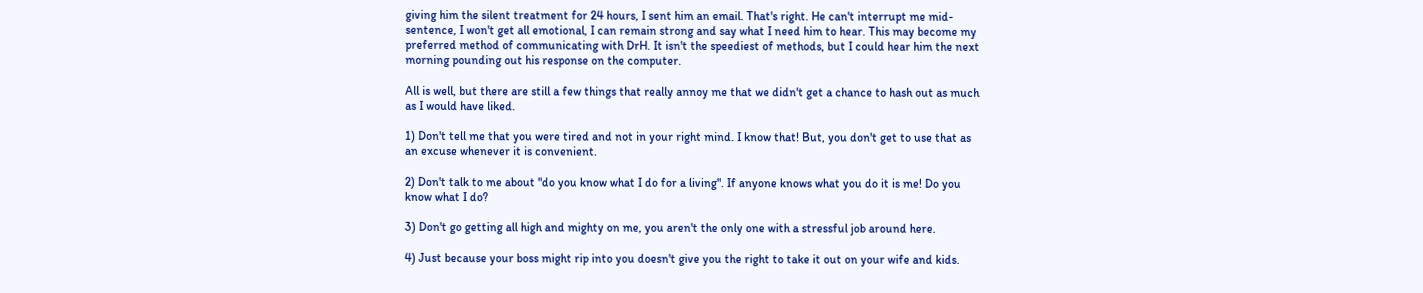giving him the silent treatment for 24 hours, I sent him an email. That's right. He can't interrupt me mid-sentence, I won't get all emotional, I can remain strong and say what I need him to hear. This may become my preferred method of communicating with DrH. It isn't the speediest of methods, but I could hear him the next morning pounding out his response on the computer.

All is well, but there are still a few things that really annoy me that we didn't get a chance to hash out as much as I would have liked.

1) Don't tell me that you were tired and not in your right mind. I know that! But, you don't get to use that as an excuse whenever it is convenient.

2) Don't talk to me about "do you know what I do for a living". If anyone knows what you do it is me! Do you know what I do?

3) Don't go getting all high and mighty on me, you aren't the only one with a stressful job around here.

4) Just because your boss might rip into you doesn't give you the right to take it out on your wife and kids.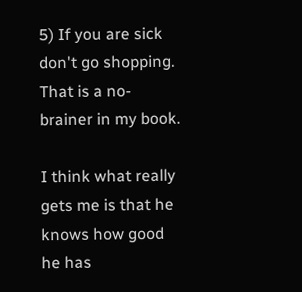5) If you are sick don't go shopping. That is a no-brainer in my book.

I think what really gets me is that he knows how good he has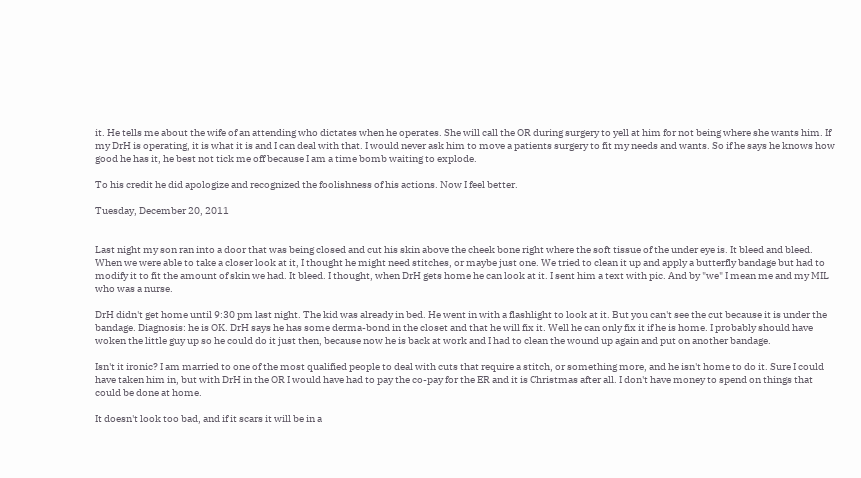it. He tells me about the wife of an attending who dictates when he operates. She will call the OR during surgery to yell at him for not being where she wants him. If my DrH is operating, it is what it is and I can deal with that. I would never ask him to move a patients surgery to fit my needs and wants. So if he says he knows how good he has it, he best not tick me off because I am a time bomb waiting to explode.

To his credit he did apologize and recognized the foolishness of his actions. Now I feel better.

Tuesday, December 20, 2011


Last night my son ran into a door that was being closed and cut his skin above the cheek bone right where the soft tissue of the under eye is. It bleed and bleed. When we were able to take a closer look at it, I thought he might need stitches, or maybe just one. We tried to clean it up and apply a butterfly bandage but had to modify it to fit the amount of skin we had. It bleed. I thought, when DrH gets home he can look at it. I sent him a text with pic. And by "we" I mean me and my MIL who was a nurse.

DrH didn't get home until 9:30 pm last night. The kid was already in bed. He went in with a flashlight to look at it. But you can't see the cut because it is under the bandage. Diagnosis: he is OK. DrH says he has some derma-bond in the closet and that he will fix it. Well he can only fix it if he is home. I probably should have woken the little guy up so he could do it just then, because now he is back at work and I had to clean the wound up again and put on another bandage.

Isn't it ironic? I am married to one of the most qualified people to deal with cuts that require a stitch, or something more, and he isn't home to do it. Sure I could have taken him in, but with DrH in the OR I would have had to pay the co-pay for the ER and it is Christmas after all. I don't have money to spend on things that could be done at home.

It doesn't look too bad, and if it scars it will be in a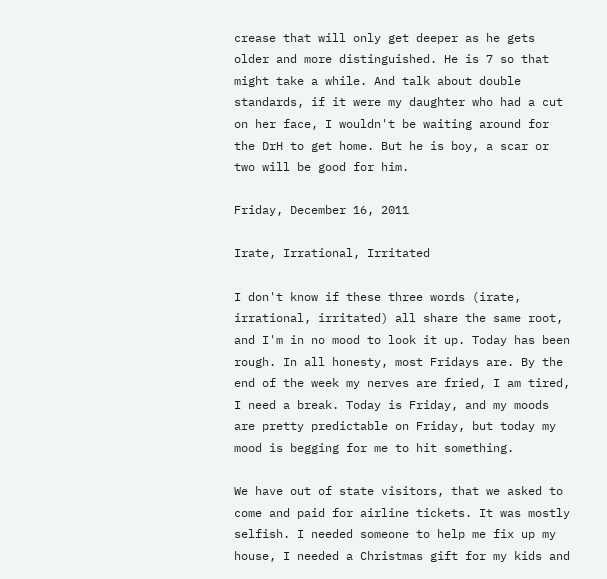crease that will only get deeper as he gets older and more distinguished. He is 7 so that might take a while. And talk about double standards, if it were my daughter who had a cut on her face, I wouldn't be waiting around for the DrH to get home. But he is boy, a scar or two will be good for him.

Friday, December 16, 2011

Irate, Irrational, Irritated

I don't know if these three words (irate, irrational, irritated) all share the same root, and I'm in no mood to look it up. Today has been rough. In all honesty, most Fridays are. By the end of the week my nerves are fried, I am tired, I need a break. Today is Friday, and my moods are pretty predictable on Friday, but today my mood is begging for me to hit something.

We have out of state visitors, that we asked to come and paid for airline tickets. It was mostly selfish. I needed someone to help me fix up my house, I needed a Christmas gift for my kids and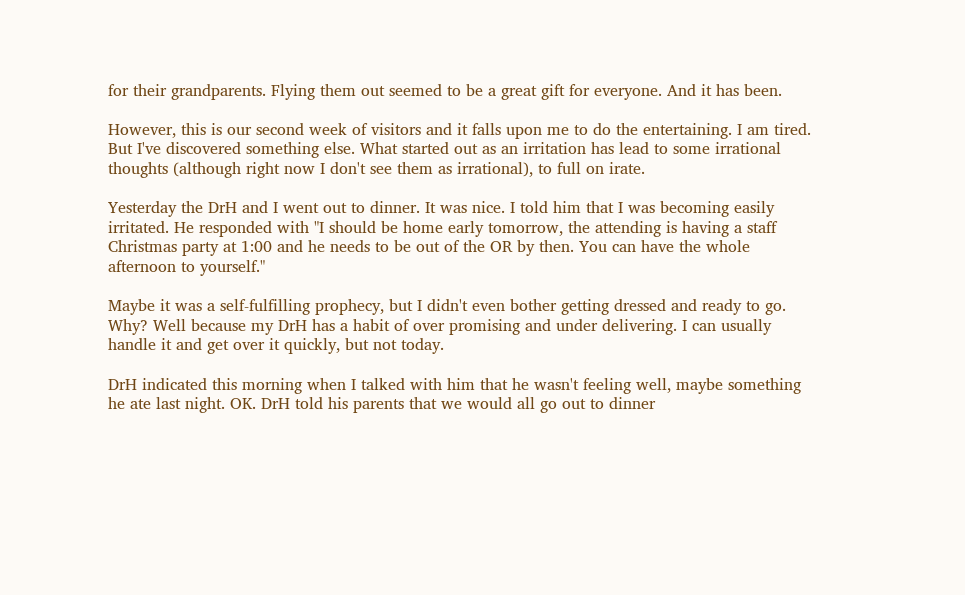for their grandparents. Flying them out seemed to be a great gift for everyone. And it has been.

However, this is our second week of visitors and it falls upon me to do the entertaining. I am tired. But I've discovered something else. What started out as an irritation has lead to some irrational thoughts (although right now I don't see them as irrational), to full on irate.

Yesterday the DrH and I went out to dinner. It was nice. I told him that I was becoming easily irritated. He responded with "I should be home early tomorrow, the attending is having a staff Christmas party at 1:00 and he needs to be out of the OR by then. You can have the whole afternoon to yourself."

Maybe it was a self-fulfilling prophecy, but I didn't even bother getting dressed and ready to go. Why? Well because my DrH has a habit of over promising and under delivering. I can usually handle it and get over it quickly, but not today.

DrH indicated this morning when I talked with him that he wasn't feeling well, maybe something he ate last night. OK. DrH told his parents that we would all go out to dinner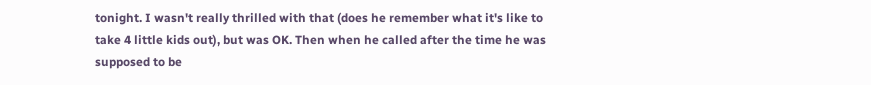tonight. I wasn't really thrilled with that (does he remember what it's like to take 4 little kids out), but was OK. Then when he called after the time he was supposed to be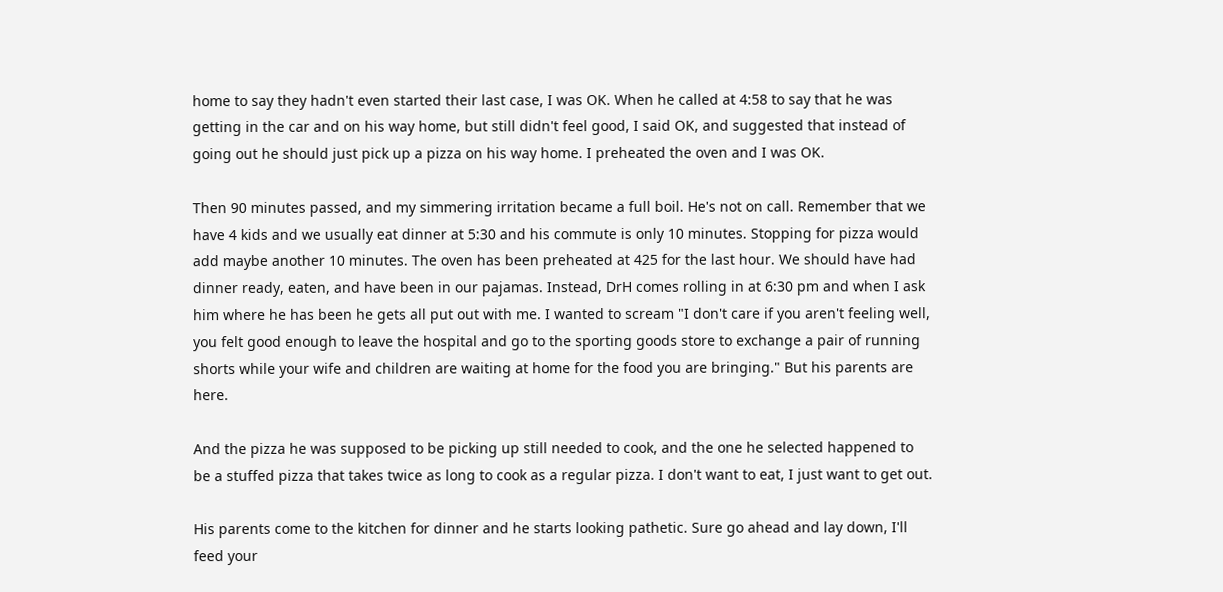home to say they hadn't even started their last case, I was OK. When he called at 4:58 to say that he was getting in the car and on his way home, but still didn't feel good, I said OK, and suggested that instead of going out he should just pick up a pizza on his way home. I preheated the oven and I was OK.

Then 90 minutes passed, and my simmering irritation became a full boil. He's not on call. Remember that we have 4 kids and we usually eat dinner at 5:30 and his commute is only 10 minutes. Stopping for pizza would add maybe another 10 minutes. The oven has been preheated at 425 for the last hour. We should have had dinner ready, eaten, and have been in our pajamas. Instead, DrH comes rolling in at 6:30 pm and when I ask him where he has been he gets all put out with me. I wanted to scream "I don't care if you aren't feeling well, you felt good enough to leave the hospital and go to the sporting goods store to exchange a pair of running shorts while your wife and children are waiting at home for the food you are bringing." But his parents are here.

And the pizza he was supposed to be picking up still needed to cook, and the one he selected happened to be a stuffed pizza that takes twice as long to cook as a regular pizza. I don't want to eat, I just want to get out.

His parents come to the kitchen for dinner and he starts looking pathetic. Sure go ahead and lay down, I'll feed your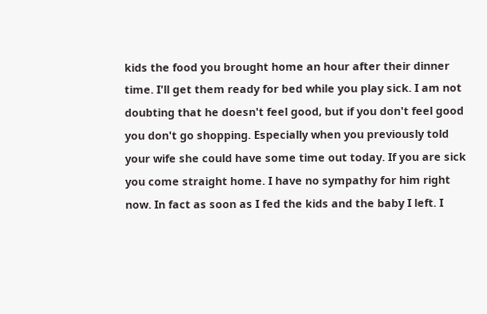kids the food you brought home an hour after their dinner time. I'll get them ready for bed while you play sick. I am not doubting that he doesn't feel good, but if you don't feel good you don't go shopping. Especially when you previously told your wife she could have some time out today. If you are sick you come straight home. I have no sympathy for him right now. In fact as soon as I fed the kids and the baby I left. I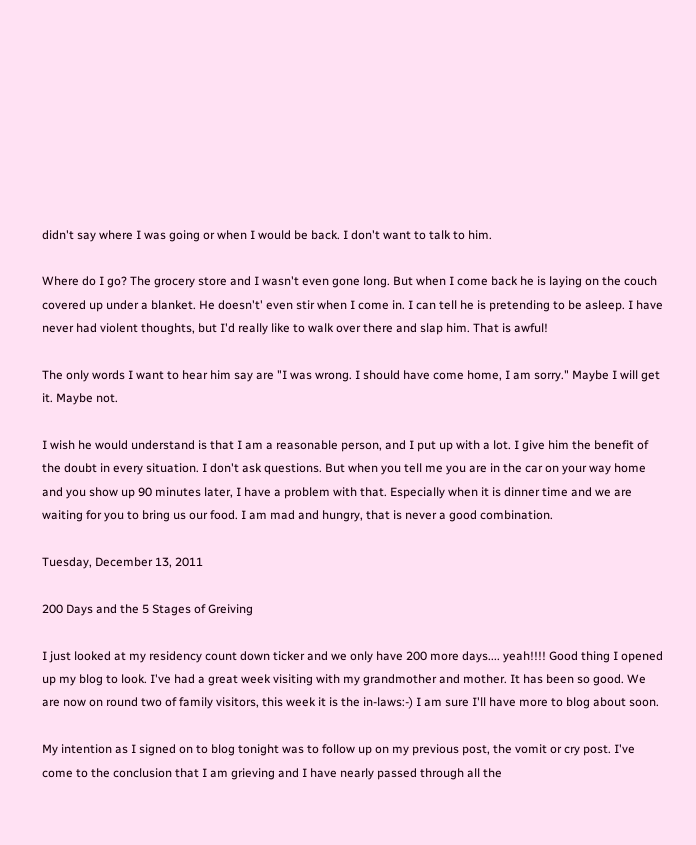didn't say where I was going or when I would be back. I don't want to talk to him.

Where do I go? The grocery store and I wasn't even gone long. But when I come back he is laying on the couch covered up under a blanket. He doesn't' even stir when I come in. I can tell he is pretending to be asleep. I have never had violent thoughts, but I'd really like to walk over there and slap him. That is awful!

The only words I want to hear him say are "I was wrong. I should have come home, I am sorry." Maybe I will get it. Maybe not.

I wish he would understand is that I am a reasonable person, and I put up with a lot. I give him the benefit of the doubt in every situation. I don't ask questions. But when you tell me you are in the car on your way home and you show up 90 minutes later, I have a problem with that. Especially when it is dinner time and we are waiting for you to bring us our food. I am mad and hungry, that is never a good combination.

Tuesday, December 13, 2011

200 Days and the 5 Stages of Greiving

I just looked at my residency count down ticker and we only have 200 more days.... yeah!!!! Good thing I opened up my blog to look. I've had a great week visiting with my grandmother and mother. It has been so good. We are now on round two of family visitors, this week it is the in-laws:-) I am sure I'll have more to blog about soon.

My intention as I signed on to blog tonight was to follow up on my previous post, the vomit or cry post. I've come to the conclusion that I am grieving and I have nearly passed through all the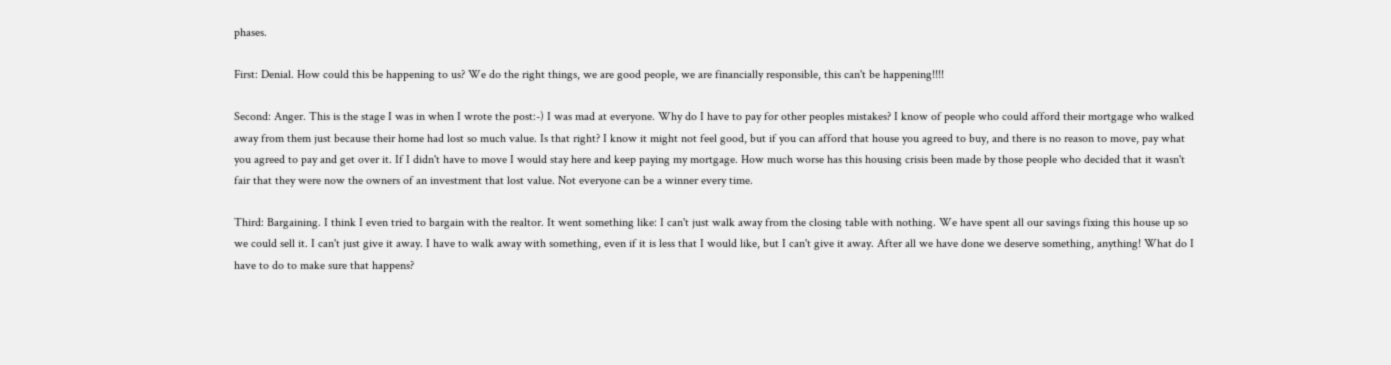phases.

First: Denial. How could this be happening to us? We do the right things, we are good people, we are financially responsible, this can't be happening!!!!

Second: Anger. This is the stage I was in when I wrote the post:-) I was mad at everyone. Why do I have to pay for other peoples mistakes? I know of people who could afford their mortgage who walked away from them just because their home had lost so much value. Is that right? I know it might not feel good, but if you can afford that house you agreed to buy, and there is no reason to move, pay what you agreed to pay and get over it. If I didn't have to move I would stay here and keep paying my mortgage. How much worse has this housing crisis been made by those people who decided that it wasn't fair that they were now the owners of an investment that lost value. Not everyone can be a winner every time.

Third: Bargaining. I think I even tried to bargain with the realtor. It went something like: I can't just walk away from the closing table with nothing. We have spent all our savings fixing this house up so we could sell it. I can't just give it away. I have to walk away with something, even if it is less that I would like, but I can't give it away. After all we have done we deserve something, anything! What do I have to do to make sure that happens?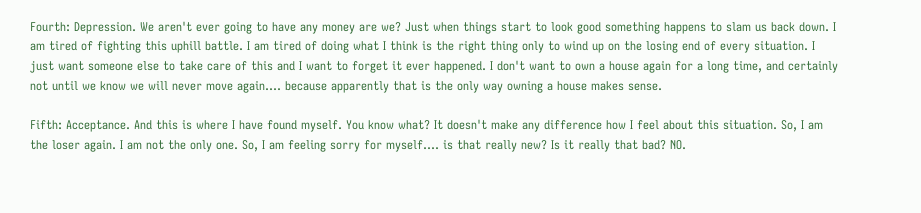Fourth: Depression. We aren't ever going to have any money are we? Just when things start to look good something happens to slam us back down. I am tired of fighting this uphill battle. I am tired of doing what I think is the right thing only to wind up on the losing end of every situation. I just want someone else to take care of this and I want to forget it ever happened. I don't want to own a house again for a long time, and certainly not until we know we will never move again.... because apparently that is the only way owning a house makes sense.

Fifth: Acceptance. And this is where I have found myself. You know what? It doesn't make any difference how I feel about this situation. So, I am the loser again. I am not the only one. So, I am feeling sorry for myself.... is that really new? Is it really that bad? NO.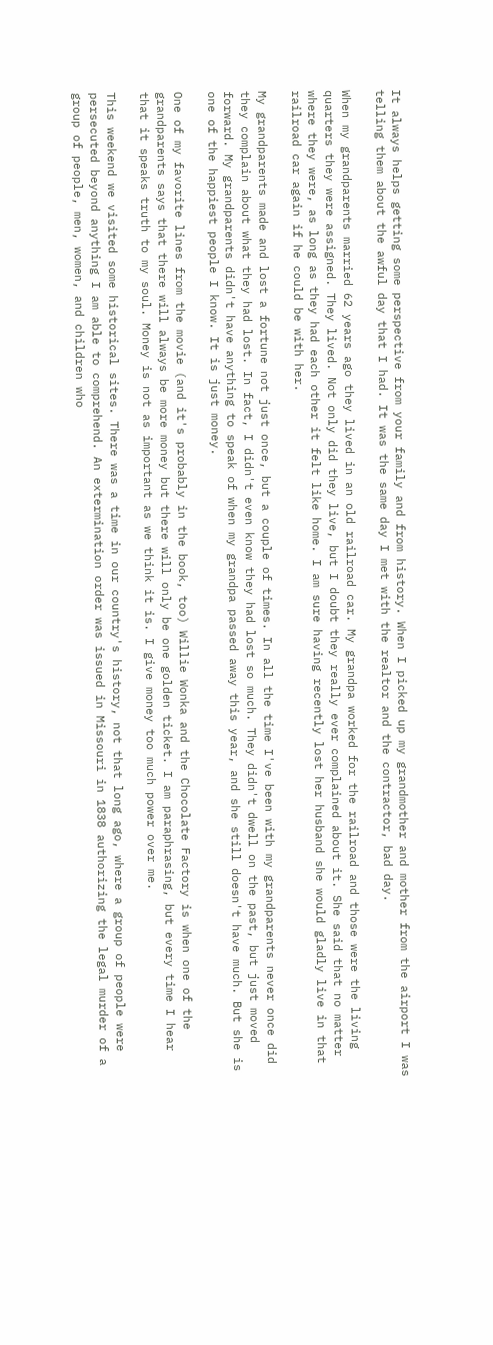It always helps getting some perspective from your family and from history. When I picked up my grandmother and mother from the airport I was telling them about the awful day that I had. It was the same day I met with the realtor and the contractor, bad day.

When my grandparents married 62 years ago they lived in an old railroad car. My grandpa worked for the railroad and those were the living quarters they were assigned. They lived. Not only did they live, but I doubt they really ever complained about it. She said that no matter where they were, as long as they had each other it felt like home. I am sure having recently lost her husband she would gladly live in that railroad car again if he could be with her.

My grandparents made and lost a fortune not just once, but a couple of times. In all the time I've been with my grandparents never once did they complain about what they had lost. In fact, I didn't even know they had lost so much. They didn't dwell on the past, but just moved forward. My grandparents didn't have anything to speak of when my grandpa passed away this year, and she still doesn't have much. But she is one of the happiest people I know. It is just money.

One of my favorite lines from the movie (and it's probably in the book, too) Willie Wonka and the Chocolate Factory is when one of the grandparents says that there will always be more money but there will only be one golden ticket. I am paraphrasing, but every time I hear that it speaks truth to my soul. Money is not as important as we think it is. I give money too much power over me.

This weekend we visited some historical sites. There was a time in our country's history, not that long ago, where a group of people were persecuted beyond anything I am able to comprehend. An extermination order was issued in Missouri in 1838 authorizing the legal murder of a group of people, men, women, and children who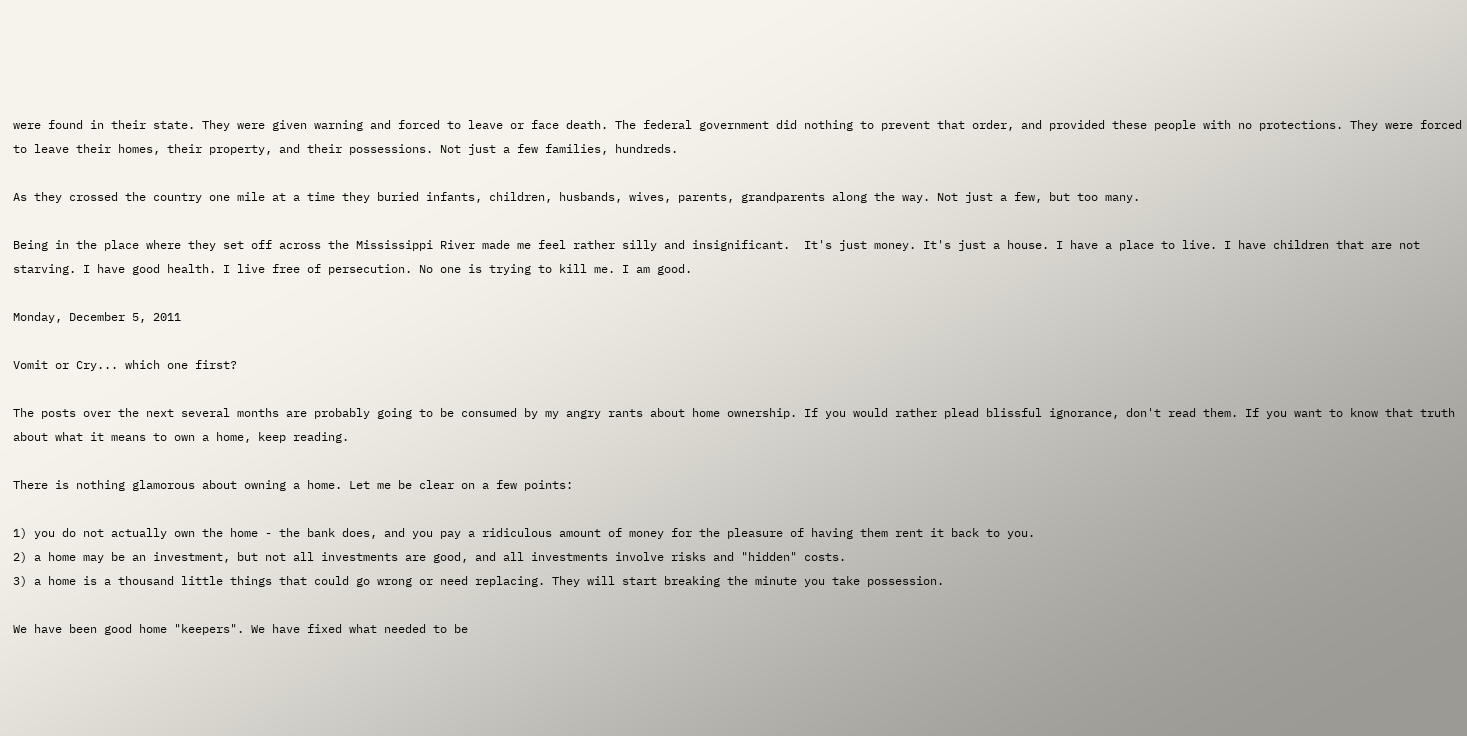were found in their state. They were given warning and forced to leave or face death. The federal government did nothing to prevent that order, and provided these people with no protections. They were forced to leave their homes, their property, and their possessions. Not just a few families, hundreds.

As they crossed the country one mile at a time they buried infants, children, husbands, wives, parents, grandparents along the way. Not just a few, but too many.

Being in the place where they set off across the Mississippi River made me feel rather silly and insignificant.  It's just money. It's just a house. I have a place to live. I have children that are not starving. I have good health. I live free of persecution. No one is trying to kill me. I am good.

Monday, December 5, 2011

Vomit or Cry... which one first?

The posts over the next several months are probably going to be consumed by my angry rants about home ownership. If you would rather plead blissful ignorance, don't read them. If you want to know that truth about what it means to own a home, keep reading.

There is nothing glamorous about owning a home. Let me be clear on a few points:

1) you do not actually own the home - the bank does, and you pay a ridiculous amount of money for the pleasure of having them rent it back to you.
2) a home may be an investment, but not all investments are good, and all investments involve risks and "hidden" costs.
3) a home is a thousand little things that could go wrong or need replacing. They will start breaking the minute you take possession.

We have been good home "keepers". We have fixed what needed to be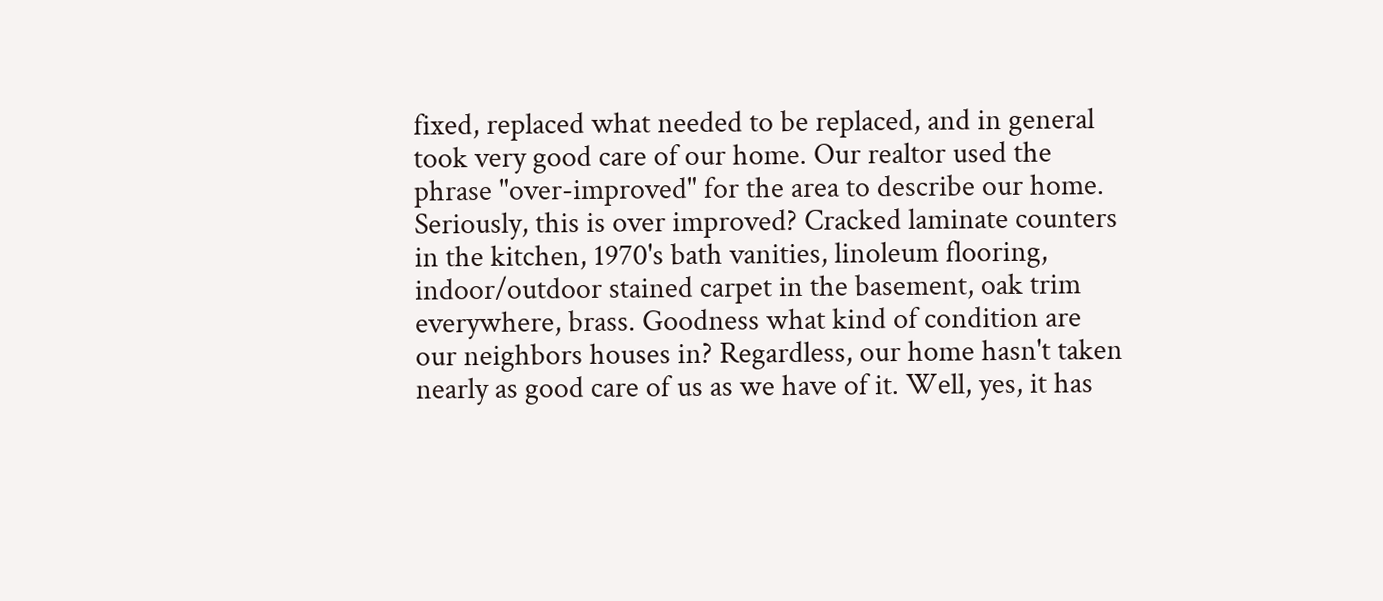fixed, replaced what needed to be replaced, and in general took very good care of our home. Our realtor used the phrase "over-improved" for the area to describe our home. Seriously, this is over improved? Cracked laminate counters in the kitchen, 1970's bath vanities, linoleum flooring, indoor/outdoor stained carpet in the basement, oak trim everywhere, brass. Goodness what kind of condition are our neighbors houses in? Regardless, our home hasn't taken nearly as good care of us as we have of it. Well, yes, it has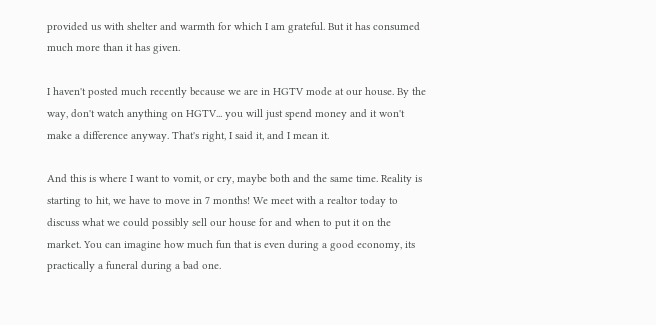provided us with shelter and warmth for which I am grateful. But it has consumed much more than it has given.

I haven't posted much recently because we are in HGTV mode at our house. By the way, don't watch anything on HGTV... you will just spend money and it won't make a difference anyway. That's right, I said it, and I mean it.

And this is where I want to vomit, or cry, maybe both and the same time. Reality is starting to hit, we have to move in 7 months! We meet with a realtor today to discuss what we could possibly sell our house for and when to put it on the market. You can imagine how much fun that is even during a good economy, its practically a funeral during a bad one.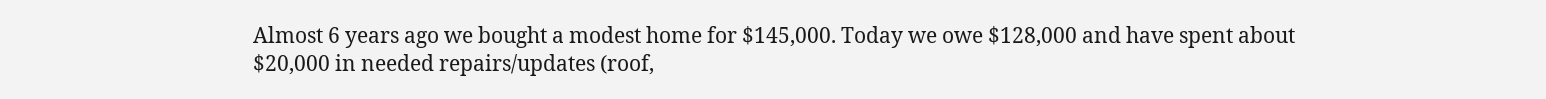Almost 6 years ago we bought a modest home for $145,000. Today we owe $128,000 and have spent about $20,000 in needed repairs/updates (roof,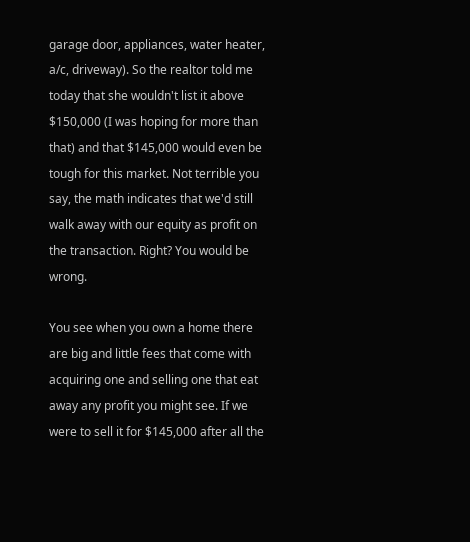garage door, appliances, water heater, a/c, driveway). So the realtor told me today that she wouldn't list it above $150,000 (I was hoping for more than that) and that $145,000 would even be tough for this market. Not terrible you say, the math indicates that we'd still walk away with our equity as profit on the transaction. Right? You would be wrong.

You see when you own a home there are big and little fees that come with acquiring one and selling one that eat away any profit you might see. If we were to sell it for $145,000 after all the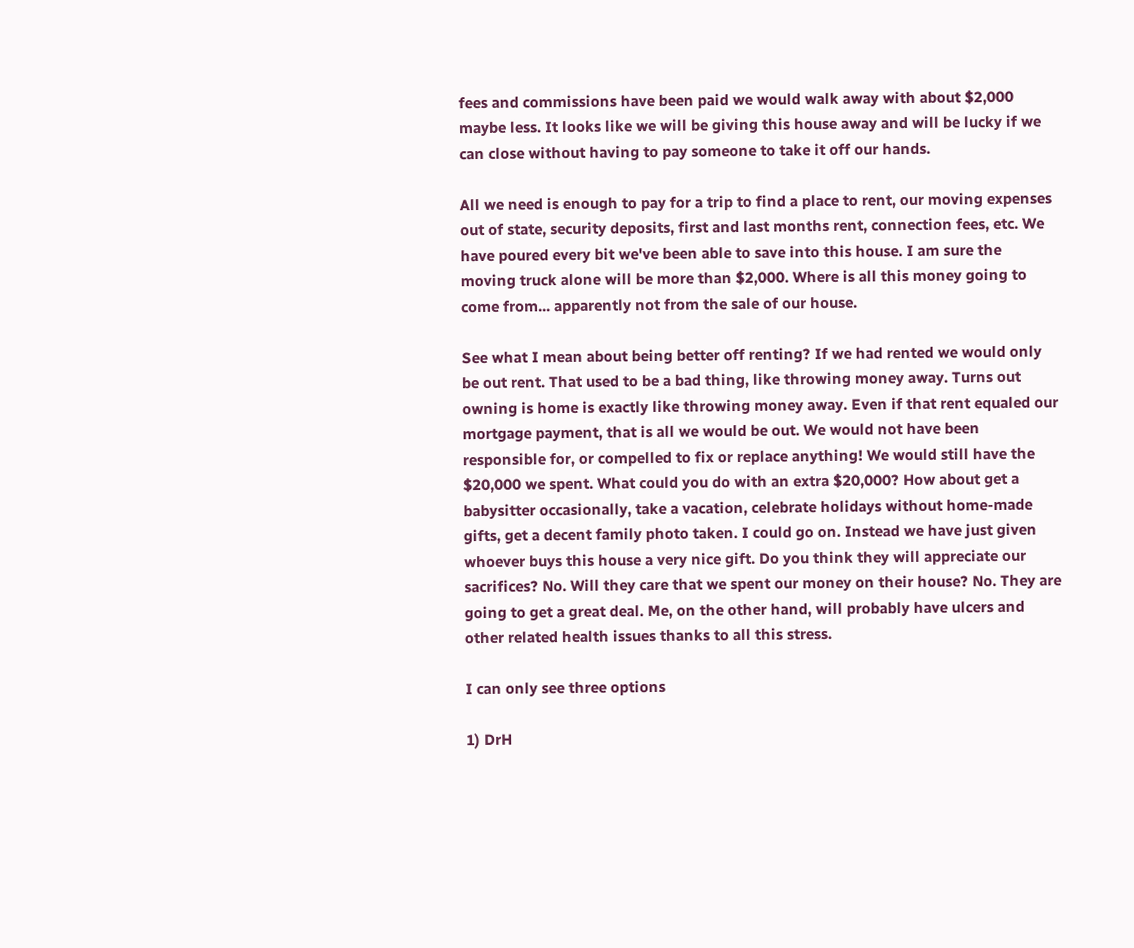fees and commissions have been paid we would walk away with about $2,000 maybe less. It looks like we will be giving this house away and will be lucky if we can close without having to pay someone to take it off our hands.

All we need is enough to pay for a trip to find a place to rent, our moving expenses out of state, security deposits, first and last months rent, connection fees, etc. We have poured every bit we've been able to save into this house. I am sure the moving truck alone will be more than $2,000. Where is all this money going to come from... apparently not from the sale of our house.

See what I mean about being better off renting? If we had rented we would only be out rent. That used to be a bad thing, like throwing money away. Turns out owning is home is exactly like throwing money away. Even if that rent equaled our mortgage payment, that is all we would be out. We would not have been responsible for, or compelled to fix or replace anything! We would still have the $20,000 we spent. What could you do with an extra $20,000? How about get a babysitter occasionally, take a vacation, celebrate holidays without home-made gifts, get a decent family photo taken. I could go on. Instead we have just given whoever buys this house a very nice gift. Do you think they will appreciate our sacrifices? No. Will they care that we spent our money on their house? No. They are going to get a great deal. Me, on the other hand, will probably have ulcers and other related health issues thanks to all this stress.

I can only see three options

1) DrH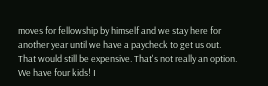moves for fellowship by himself and we stay here for another year until we have a paycheck to get us out. That would still be expensive. That's not really an option. We have four kids! I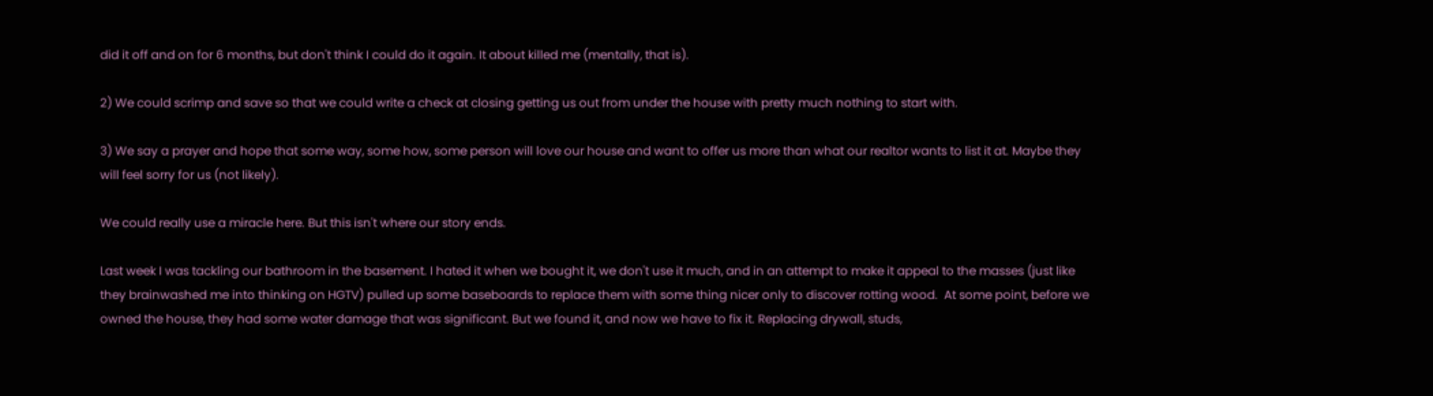did it off and on for 6 months, but don't think I could do it again. It about killed me (mentally, that is).

2) We could scrimp and save so that we could write a check at closing getting us out from under the house with pretty much nothing to start with.

3) We say a prayer and hope that some way, some how, some person will love our house and want to offer us more than what our realtor wants to list it at. Maybe they will feel sorry for us (not likely).

We could really use a miracle here. But this isn't where our story ends.

Last week I was tackling our bathroom in the basement. I hated it when we bought it, we don't use it much, and in an attempt to make it appeal to the masses (just like they brainwashed me into thinking on HGTV) pulled up some baseboards to replace them with some thing nicer only to discover rotting wood.  At some point, before we owned the house, they had some water damage that was significant. But we found it, and now we have to fix it. Replacing drywall, studs,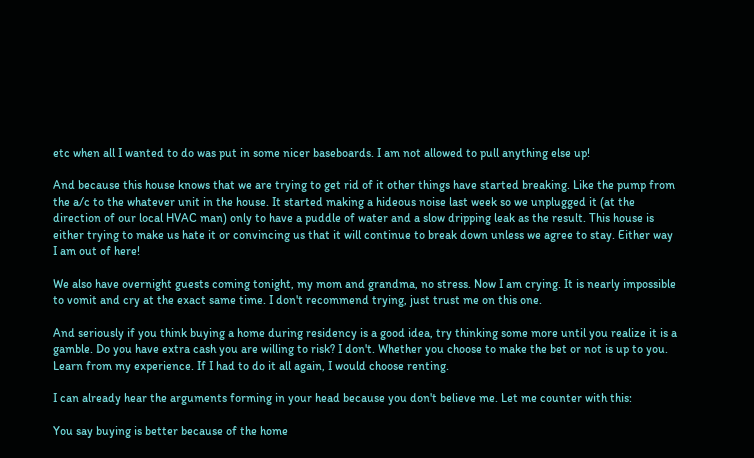etc when all I wanted to do was put in some nicer baseboards. I am not allowed to pull anything else up!

And because this house knows that we are trying to get rid of it other things have started breaking. Like the pump from the a/c to the whatever unit in the house. It started making a hideous noise last week so we unplugged it (at the direction of our local HVAC man) only to have a puddle of water and a slow dripping leak as the result. This house is either trying to make us hate it or convincing us that it will continue to break down unless we agree to stay. Either way I am out of here!

We also have overnight guests coming tonight, my mom and grandma, no stress. Now I am crying. It is nearly impossible to vomit and cry at the exact same time. I don't recommend trying, just trust me on this one.

And seriously if you think buying a home during residency is a good idea, try thinking some more until you realize it is a gamble. Do you have extra cash you are willing to risk? I don't. Whether you choose to make the bet or not is up to you. Learn from my experience. If I had to do it all again, I would choose renting.

I can already hear the arguments forming in your head because you don't believe me. Let me counter with this:

You say buying is better because of the home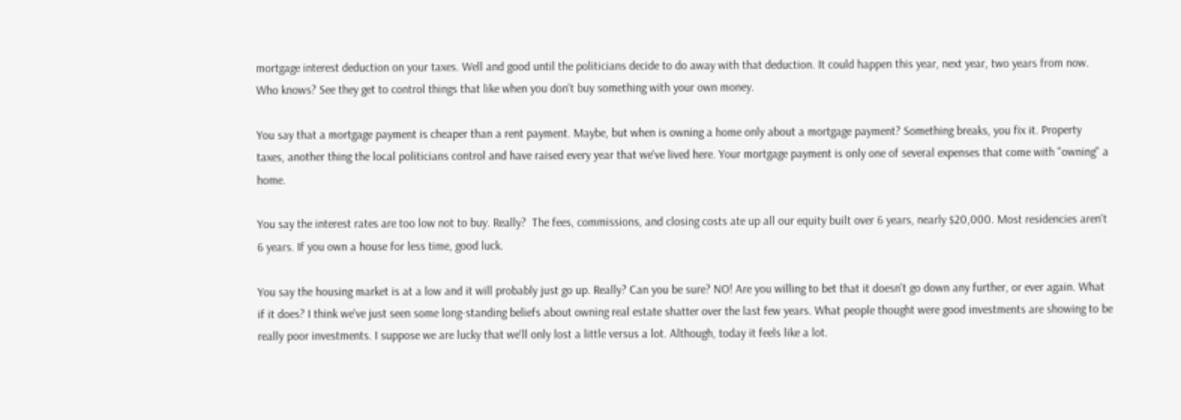mortgage interest deduction on your taxes. Well and good until the politicians decide to do away with that deduction. It could happen this year, next year, two years from now. Who knows? See they get to control things that like when you don't buy something with your own money.

You say that a mortgage payment is cheaper than a rent payment. Maybe, but when is owning a home only about a mortgage payment? Something breaks, you fix it. Property taxes, another thing the local politicians control and have raised every year that we've lived here. Your mortgage payment is only one of several expenses that come with "owning" a home.

You say the interest rates are too low not to buy. Really?  The fees, commissions, and closing costs ate up all our equity built over 6 years, nearly $20,000. Most residencies aren't 6 years. If you own a house for less time, good luck.

You say the housing market is at a low and it will probably just go up. Really? Can you be sure? NO! Are you willing to bet that it doesn't go down any further, or ever again. What if it does? I think we've just seen some long-standing beliefs about owning real estate shatter over the last few years. What people thought were good investments are showing to be really poor investments. I suppose we are lucky that we'll only lost a little versus a lot. Although, today it feels like a lot.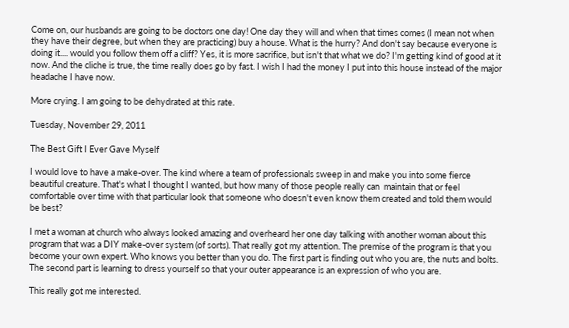Come on, our husbands are going to be doctors one day! One day they will and when that times comes (I mean not when they have their degree, but when they are practicing) buy a house. What is the hurry? And don't say because everyone is doing it.... would you follow them off a cliff? Yes, it is more sacrifice, but isn't that what we do? I'm getting kind of good at it now. And the cliche is true, the time really does go by fast. I wish I had the money I put into this house instead of the major headache I have now.

More crying. I am going to be dehydrated at this rate.

Tuesday, November 29, 2011

The Best Gift I Ever Gave Myself

I would love to have a make-over. The kind where a team of professionals sweep in and make you into some fierce beautiful creature. That's what I thought I wanted, but how many of those people really can  maintain that or feel comfortable over time with that particular look that someone who doesn't even know them created and told them would be best?

I met a woman at church who always looked amazing and overheard her one day talking with another woman about this program that was a DIY make-over system (of sorts). That really got my attention. The premise of the program is that you become your own expert. Who knows you better than you do. The first part is finding out who you are, the nuts and bolts. The second part is learning to dress yourself so that your outer appearance is an expression of who you are.

This really got me interested.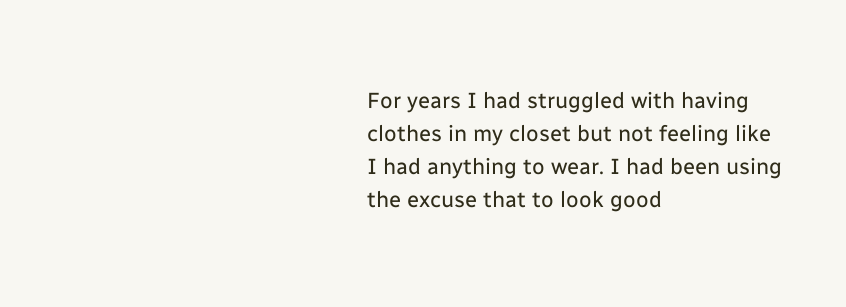For years I had struggled with having clothes in my closet but not feeling like I had anything to wear. I had been using the excuse that to look good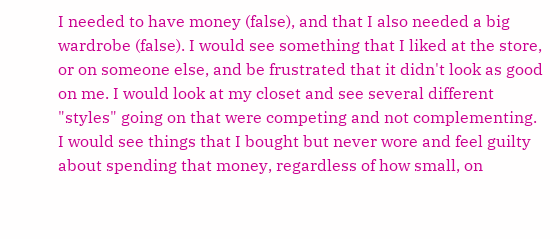I needed to have money (false), and that I also needed a big wardrobe (false). I would see something that I liked at the store, or on someone else, and be frustrated that it didn't look as good on me. I would look at my closet and see several different "styles" going on that were competing and not complementing. I would see things that I bought but never wore and feel guilty about spending that money, regardless of how small, on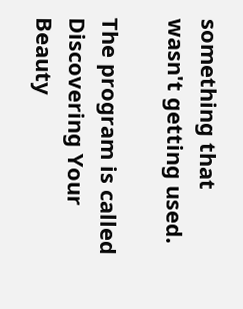something that wasn't getting used.

The program is called Discovering Your Beauty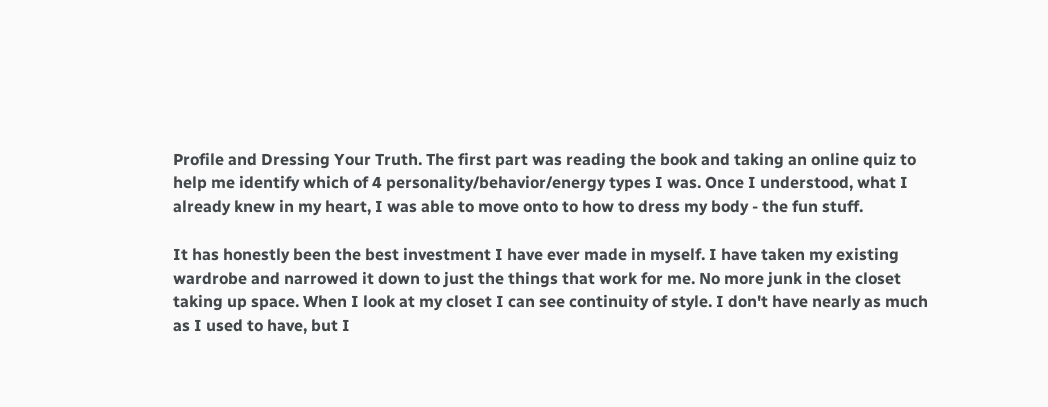Profile and Dressing Your Truth. The first part was reading the book and taking an online quiz to help me identify which of 4 personality/behavior/energy types I was. Once I understood, what I already knew in my heart, I was able to move onto to how to dress my body - the fun stuff.

It has honestly been the best investment I have ever made in myself. I have taken my existing wardrobe and narrowed it down to just the things that work for me. No more junk in the closet taking up space. When I look at my closet I can see continuity of style. I don't have nearly as much as I used to have, but I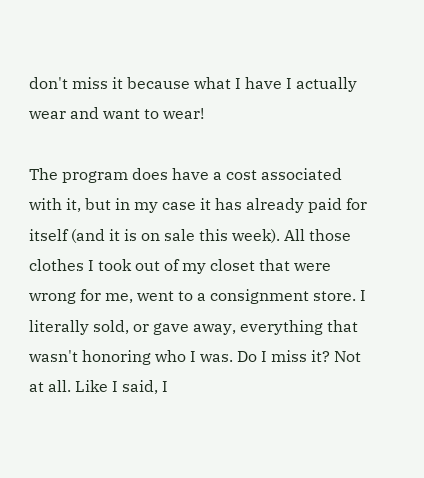don't miss it because what I have I actually wear and want to wear!

The program does have a cost associated with it, but in my case it has already paid for itself (and it is on sale this week). All those clothes I took out of my closet that were wrong for me, went to a consignment store. I literally sold, or gave away, everything that wasn't honoring who I was. Do I miss it? Not at all. Like I said, I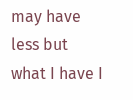may have less but what I have I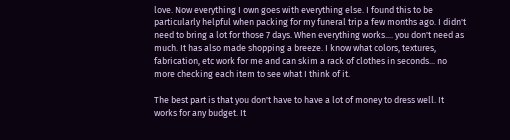love. Now everything I own goes with everything else. I found this to be particularly helpful when packing for my funeral trip a few months ago. I didn't need to bring a lot for those 7 days. When everything works.... you don't need as much. It has also made shopping a breeze. I know what colors, textures, fabrication, etc work for me and can skim a rack of clothes in seconds... no more checking each item to see what I think of it.

The best part is that you don't have to have a lot of money to dress well. It works for any budget. It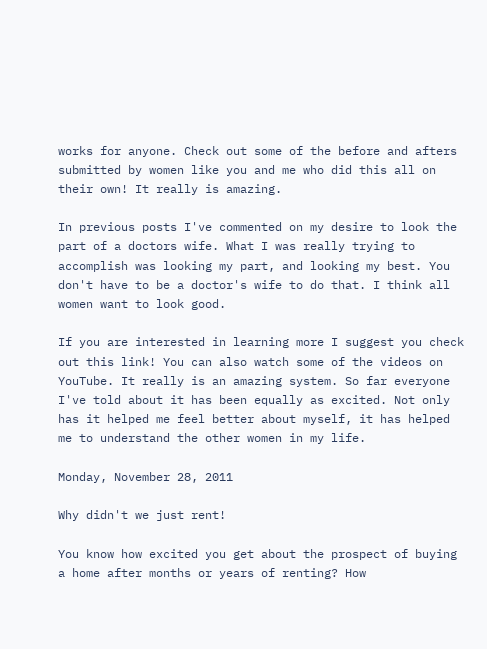works for anyone. Check out some of the before and afters submitted by women like you and me who did this all on their own! It really is amazing.

In previous posts I've commented on my desire to look the part of a doctors wife. What I was really trying to accomplish was looking my part, and looking my best. You don't have to be a doctor's wife to do that. I think all women want to look good.

If you are interested in learning more I suggest you check out this link! You can also watch some of the videos on YouTube. It really is an amazing system. So far everyone I've told about it has been equally as excited. Not only has it helped me feel better about myself, it has helped me to understand the other women in my life.

Monday, November 28, 2011

Why didn't we just rent!

You know how excited you get about the prospect of buying a home after months or years of renting? How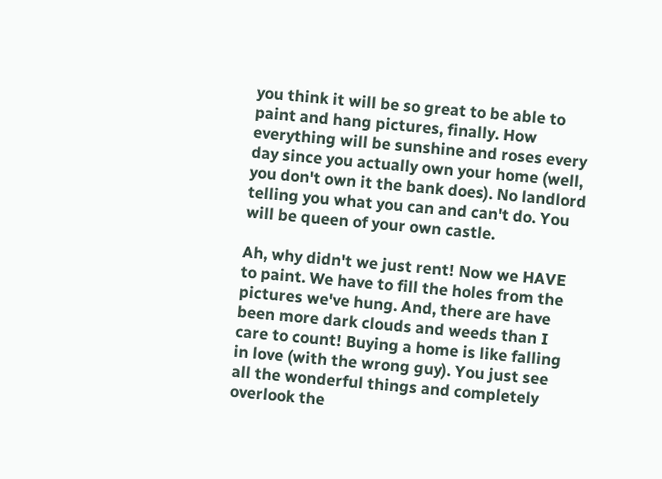you think it will be so great to be able to paint and hang pictures, finally. How everything will be sunshine and roses every day since you actually own your home (well, you don't own it the bank does). No landlord telling you what you can and can't do. You will be queen of your own castle.

Ah, why didn't we just rent! Now we HAVE to paint. We have to fill the holes from the pictures we've hung. And, there are have been more dark clouds and weeds than I care to count! Buying a home is like falling in love (with the wrong guy). You just see all the wonderful things and completely overlook the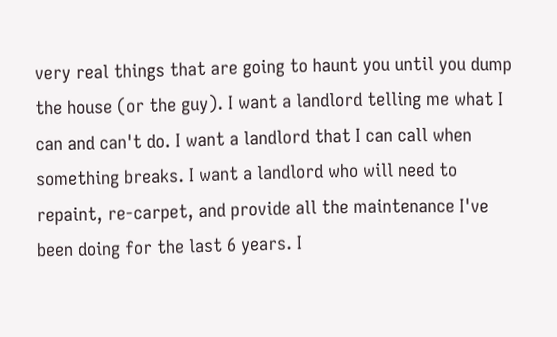very real things that are going to haunt you until you dump the house (or the guy). I want a landlord telling me what I can and can't do. I want a landlord that I can call when something breaks. I want a landlord who will need to repaint, re-carpet, and provide all the maintenance I've been doing for the last 6 years. I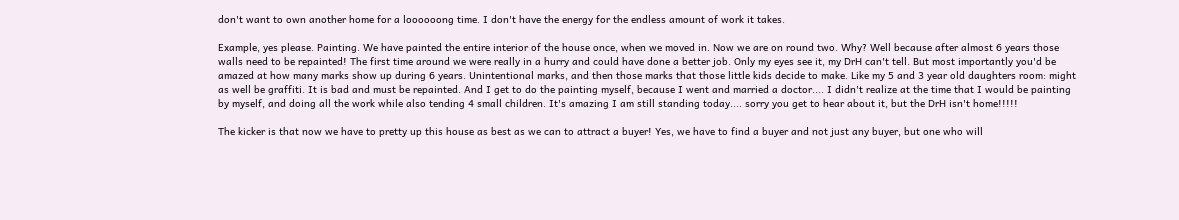don't want to own another home for a loooooong time. I don't have the energy for the endless amount of work it takes.

Example, yes please. Painting. We have painted the entire interior of the house once, when we moved in. Now we are on round two. Why? Well because after almost 6 years those walls need to be repainted! The first time around we were really in a hurry and could have done a better job. Only my eyes see it, my DrH can't tell. But most importantly you'd be amazed at how many marks show up during 6 years. Unintentional marks, and then those marks that those little kids decide to make. Like my 5 and 3 year old daughters room: might as well be graffiti. It is bad and must be repainted. And I get to do the painting myself, because I went and married a doctor.... I didn't realize at the time that I would be painting by myself, and doing all the work while also tending 4 small children. It's amazing I am still standing today.... sorry you get to hear about it, but the DrH isn't home!!!!!

The kicker is that now we have to pretty up this house as best as we can to attract a buyer! Yes, we have to find a buyer and not just any buyer, but one who will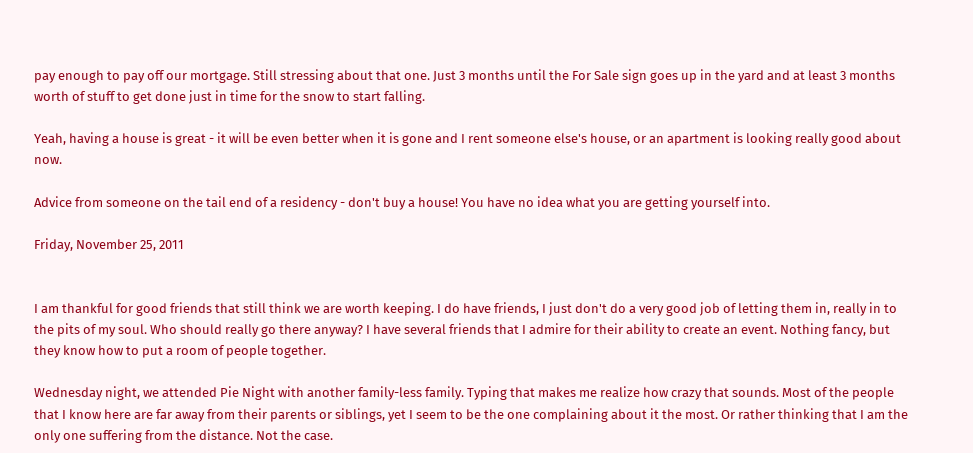pay enough to pay off our mortgage. Still stressing about that one. Just 3 months until the For Sale sign goes up in the yard and at least 3 months worth of stuff to get done just in time for the snow to start falling.

Yeah, having a house is great - it will be even better when it is gone and I rent someone else's house, or an apartment is looking really good about now.

Advice from someone on the tail end of a residency - don't buy a house! You have no idea what you are getting yourself into.

Friday, November 25, 2011


I am thankful for good friends that still think we are worth keeping. I do have friends, I just don't do a very good job of letting them in, really in to the pits of my soul. Who should really go there anyway? I have several friends that I admire for their ability to create an event. Nothing fancy, but they know how to put a room of people together.

Wednesday night, we attended Pie Night with another family-less family. Typing that makes me realize how crazy that sounds. Most of the people that I know here are far away from their parents or siblings, yet I seem to be the one complaining about it the most. Or rather thinking that I am the only one suffering from the distance. Not the case.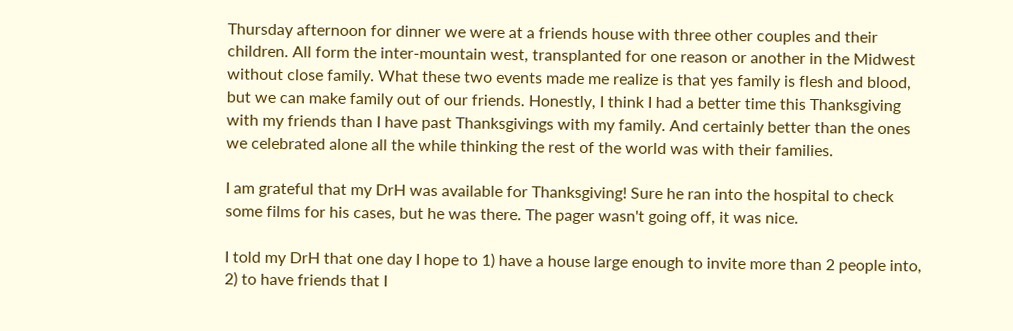Thursday afternoon for dinner we were at a friends house with three other couples and their children. All form the inter-mountain west, transplanted for one reason or another in the Midwest without close family. What these two events made me realize is that yes family is flesh and blood, but we can make family out of our friends. Honestly, I think I had a better time this Thanksgiving with my friends than I have past Thanksgivings with my family. And certainly better than the ones we celebrated alone all the while thinking the rest of the world was with their families.

I am grateful that my DrH was available for Thanksgiving! Sure he ran into the hospital to check some films for his cases, but he was there. The pager wasn't going off, it was nice.

I told my DrH that one day I hope to 1) have a house large enough to invite more than 2 people into, 2) to have friends that I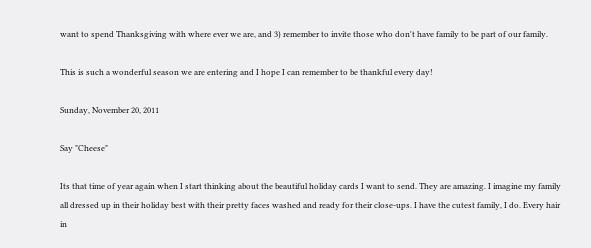want to spend Thanksgiving with where ever we are, and 3) remember to invite those who don't have family to be part of our family.

This is such a wonderful season we are entering and I hope I can remember to be thankful every day!

Sunday, November 20, 2011

Say "Cheese"

Its that time of year again when I start thinking about the beautiful holiday cards I want to send. They are amazing. I imagine my family all dressed up in their holiday best with their pretty faces washed and ready for their close-ups. I have the cutest family, I do. Every hair in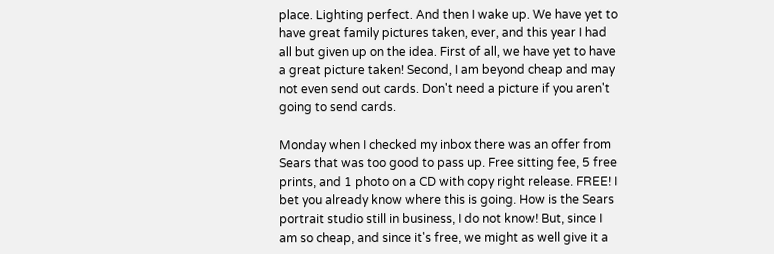place. Lighting perfect. And then I wake up. We have yet to have great family pictures taken, ever, and this year I had all but given up on the idea. First of all, we have yet to have a great picture taken! Second, I am beyond cheap and may not even send out cards. Don't need a picture if you aren't going to send cards.

Monday when I checked my inbox there was an offer from Sears that was too good to pass up. Free sitting fee, 5 free prints, and 1 photo on a CD with copy right release. FREE! I bet you already know where this is going. How is the Sears portrait studio still in business, I do not know! But, since I am so cheap, and since it's free, we might as well give it a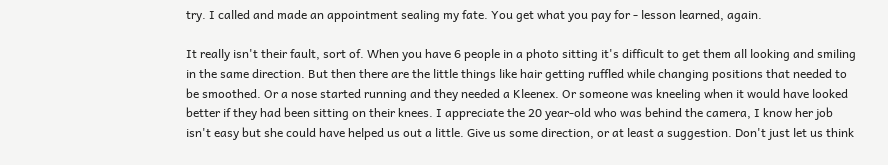try. I called and made an appointment sealing my fate. You get what you pay for - lesson learned, again.

It really isn't their fault, sort of. When you have 6 people in a photo sitting it's difficult to get them all looking and smiling in the same direction. But then there are the little things like hair getting ruffled while changing positions that needed to be smoothed. Or a nose started running and they needed a Kleenex. Or someone was kneeling when it would have looked better if they had been sitting on their knees. I appreciate the 20 year-old who was behind the camera, I know her job isn't easy but she could have helped us out a little. Give us some direction, or at least a suggestion. Don't just let us think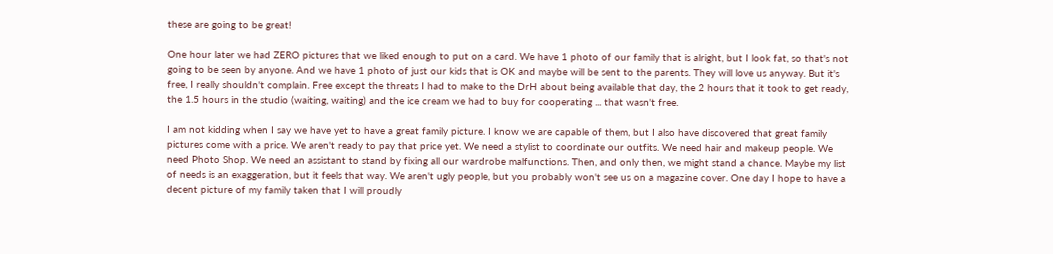these are going to be great!

One hour later we had ZERO pictures that we liked enough to put on a card. We have 1 photo of our family that is alright, but I look fat, so that's not going to be seen by anyone. And we have 1 photo of just our kids that is OK and maybe will be sent to the parents. They will love us anyway. But it's free, I really shouldn't complain. Free except the threats I had to make to the DrH about being available that day, the 2 hours that it took to get ready, the 1.5 hours in the studio (waiting, waiting) and the ice cream we had to buy for cooperating ... that wasn't free.

I am not kidding when I say we have yet to have a great family picture. I know we are capable of them, but I also have discovered that great family pictures come with a price. We aren't ready to pay that price yet. We need a stylist to coordinate our outfits. We need hair and makeup people. We need Photo Shop. We need an assistant to stand by fixing all our wardrobe malfunctions. Then, and only then, we might stand a chance. Maybe my list of needs is an exaggeration, but it feels that way. We aren't ugly people, but you probably won't see us on a magazine cover. One day I hope to have a decent picture of my family taken that I will proudly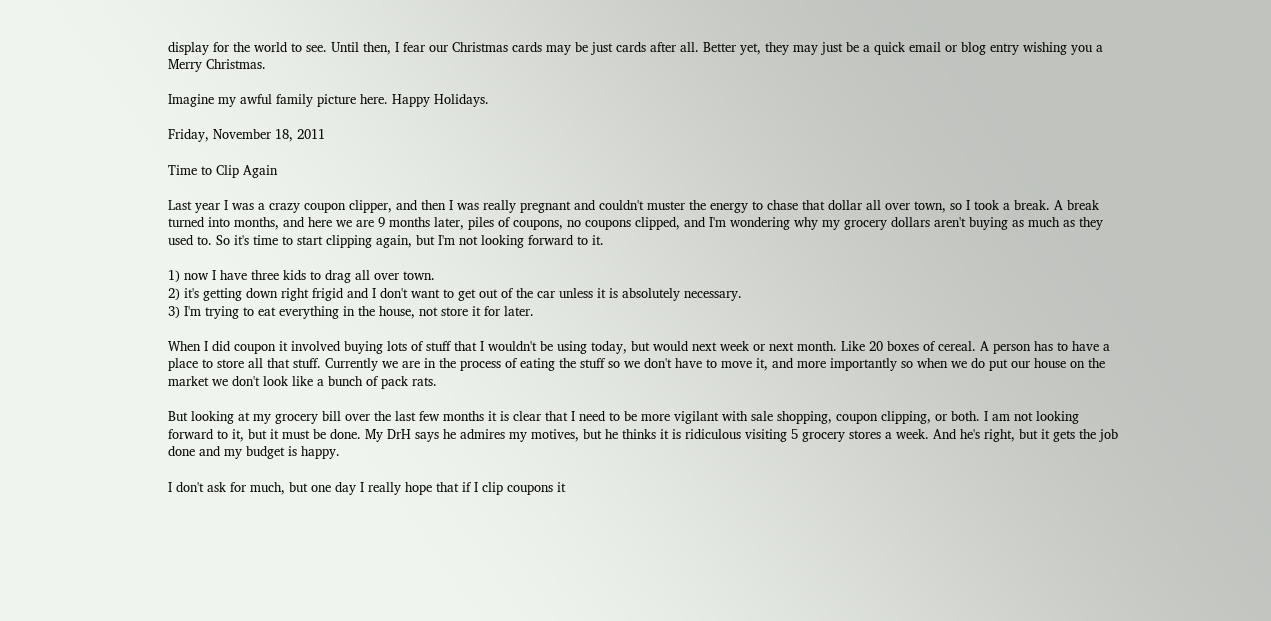display for the world to see. Until then, I fear our Christmas cards may be just cards after all. Better yet, they may just be a quick email or blog entry wishing you a Merry Christmas.

Imagine my awful family picture here. Happy Holidays.

Friday, November 18, 2011

Time to Clip Again

Last year I was a crazy coupon clipper, and then I was really pregnant and couldn't muster the energy to chase that dollar all over town, so I took a break. A break turned into months, and here we are 9 months later, piles of coupons, no coupons clipped, and I'm wondering why my grocery dollars aren't buying as much as they used to. So it's time to start clipping again, but I'm not looking forward to it.

1) now I have three kids to drag all over town.
2) it's getting down right frigid and I don't want to get out of the car unless it is absolutely necessary.
3) I'm trying to eat everything in the house, not store it for later.

When I did coupon it involved buying lots of stuff that I wouldn't be using today, but would next week or next month. Like 20 boxes of cereal. A person has to have a place to store all that stuff. Currently we are in the process of eating the stuff so we don't have to move it, and more importantly so when we do put our house on the market we don't look like a bunch of pack rats.

But looking at my grocery bill over the last few months it is clear that I need to be more vigilant with sale shopping, coupon clipping, or both. I am not looking forward to it, but it must be done. My DrH says he admires my motives, but he thinks it is ridiculous visiting 5 grocery stores a week. And he's right, but it gets the job done and my budget is happy.

I don't ask for much, but one day I really hope that if I clip coupons it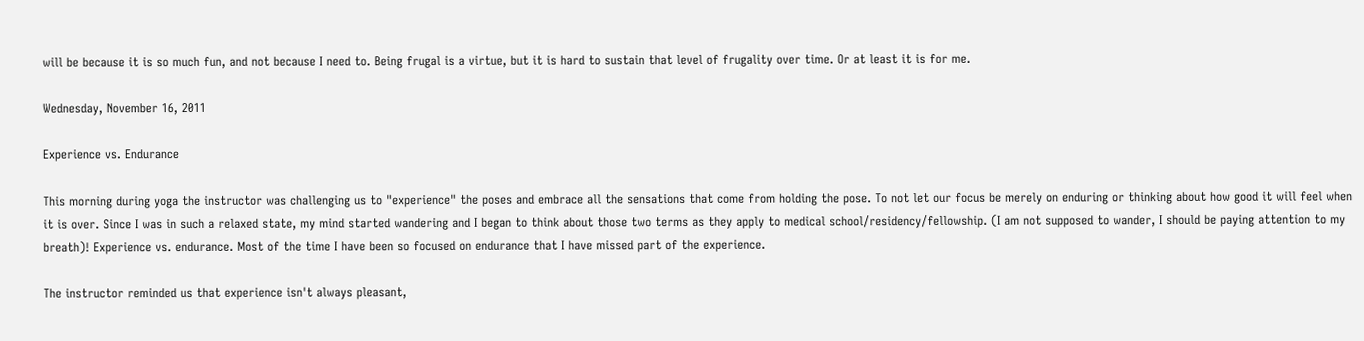will be because it is so much fun, and not because I need to. Being frugal is a virtue, but it is hard to sustain that level of frugality over time. Or at least it is for me.

Wednesday, November 16, 2011

Experience vs. Endurance

This morning during yoga the instructor was challenging us to "experience" the poses and embrace all the sensations that come from holding the pose. To not let our focus be merely on enduring or thinking about how good it will feel when it is over. Since I was in such a relaxed state, my mind started wandering and I began to think about those two terms as they apply to medical school/residency/fellowship. (I am not supposed to wander, I should be paying attention to my breath)! Experience vs. endurance. Most of the time I have been so focused on endurance that I have missed part of the experience.

The instructor reminded us that experience isn't always pleasant,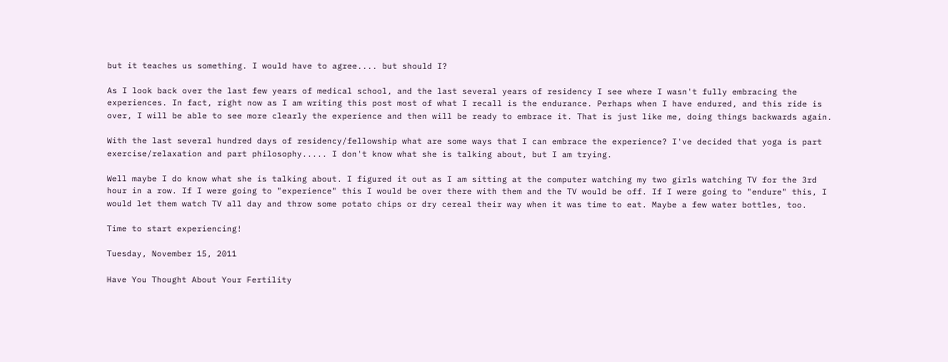but it teaches us something. I would have to agree.... but should I?

As I look back over the last few years of medical school, and the last several years of residency I see where I wasn't fully embracing the experiences. In fact, right now as I am writing this post most of what I recall is the endurance. Perhaps when I have endured, and this ride is over, I will be able to see more clearly the experience and then will be ready to embrace it. That is just like me, doing things backwards again.

With the last several hundred days of residency/fellowship what are some ways that I can embrace the experience? I've decided that yoga is part exercise/relaxation and part philosophy..... I don't know what she is talking about, but I am trying.

Well maybe I do know what she is talking about. I figured it out as I am sitting at the computer watching my two girls watching TV for the 3rd hour in a row. If I were going to "experience" this I would be over there with them and the TV would be off. If I were going to "endure" this, I would let them watch TV all day and throw some potato chips or dry cereal their way when it was time to eat. Maybe a few water bottles, too.

Time to start experiencing!

Tuesday, November 15, 2011

Have You Thought About Your Fertility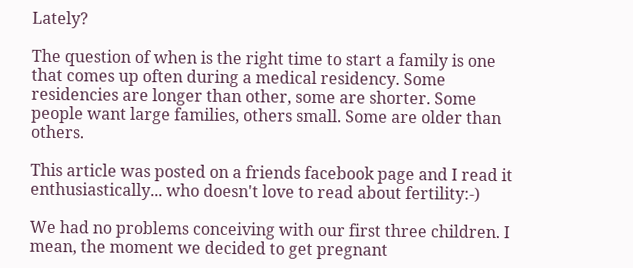Lately?

The question of when is the right time to start a family is one that comes up often during a medical residency. Some residencies are longer than other, some are shorter. Some people want large families, others small. Some are older than others.

This article was posted on a friends facebook page and I read it enthusiastically... who doesn't love to read about fertility:-)

We had no problems conceiving with our first three children. I mean, the moment we decided to get pregnant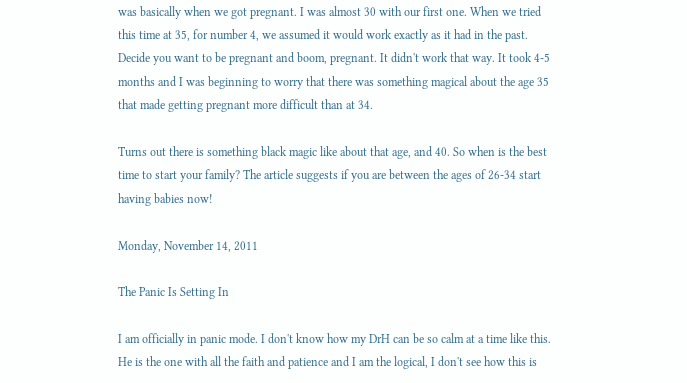was basically when we got pregnant. I was almost 30 with our first one. When we tried this time at 35, for number 4, we assumed it would work exactly as it had in the past. Decide you want to be pregnant and boom, pregnant. It didn't work that way. It took 4-5 months and I was beginning to worry that there was something magical about the age 35 that made getting pregnant more difficult than at 34.

Turns out there is something black magic like about that age, and 40. So when is the best time to start your family? The article suggests if you are between the ages of 26-34 start having babies now!

Monday, November 14, 2011

The Panic Is Setting In

I am officially in panic mode. I don't know how my DrH can be so calm at a time like this. He is the one with all the faith and patience and I am the logical, I don't see how this is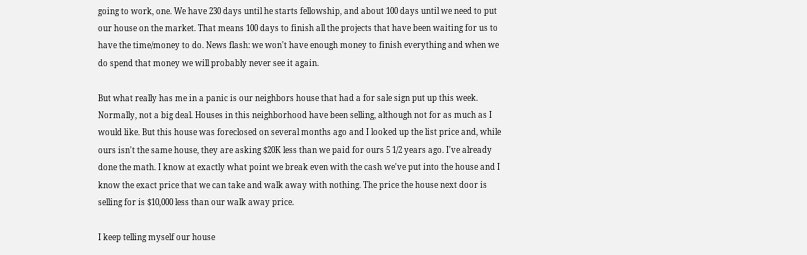going to work, one. We have 230 days until he starts fellowship, and about 100 days until we need to put our house on the market. That means 100 days to finish all the projects that have been waiting for us to have the time/money to do. News flash: we won't have enough money to finish everything and when we do spend that money we will probably never see it again.

But what really has me in a panic is our neighbors house that had a for sale sign put up this week. Normally, not a big deal. Houses in this neighborhood have been selling, although not for as much as I would like. But this house was foreclosed on several months ago and I looked up the list price and, while ours isn't the same house, they are asking $20K less than we paid for ours 5 1/2 years ago. I've already done the math. I know at exactly what point we break even with the cash we've put into the house and I know the exact price that we can take and walk away with nothing. The price the house next door is selling for is $10,000 less than our walk away price.

I keep telling myself our house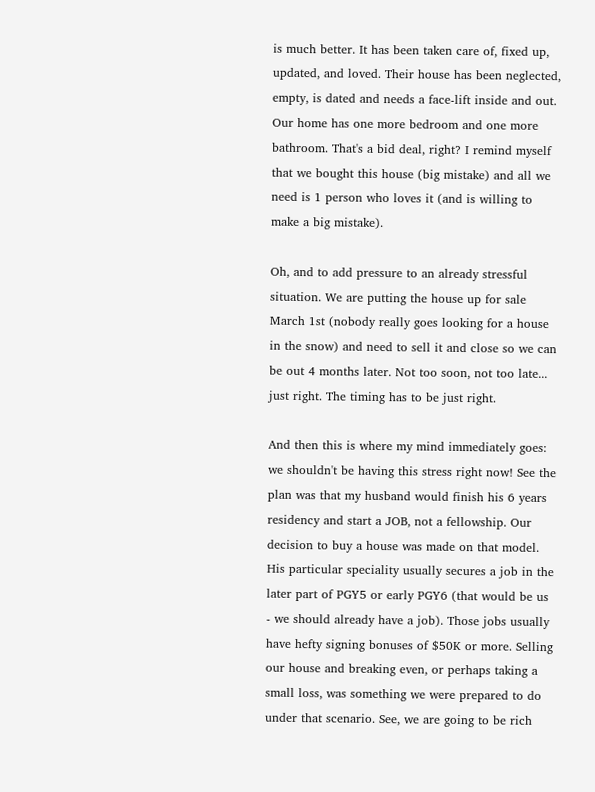is much better. It has been taken care of, fixed up, updated, and loved. Their house has been neglected, empty, is dated and needs a face-lift inside and out. Our home has one more bedroom and one more bathroom. That's a bid deal, right? I remind myself that we bought this house (big mistake) and all we need is 1 person who loves it (and is willing to make a big mistake).

Oh, and to add pressure to an already stressful situation. We are putting the house up for sale March 1st (nobody really goes looking for a house in the snow) and need to sell it and close so we can be out 4 months later. Not too soon, not too late... just right. The timing has to be just right.

And then this is where my mind immediately goes: we shouldn't be having this stress right now! See the plan was that my husband would finish his 6 years residency and start a JOB, not a fellowship. Our decision to buy a house was made on that model. His particular speciality usually secures a job in the later part of PGY5 or early PGY6 (that would be us - we should already have a job). Those jobs usually have hefty signing bonuses of $50K or more. Selling our house and breaking even, or perhaps taking a small loss, was something we were prepared to do under that scenario. See, we are going to be rich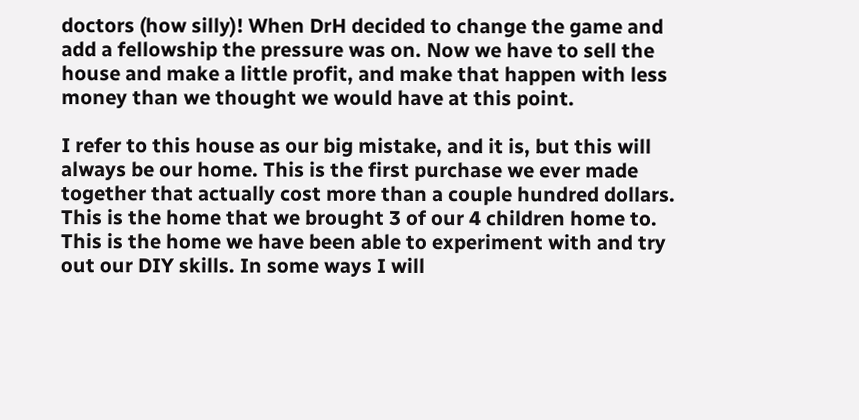doctors (how silly)! When DrH decided to change the game and add a fellowship the pressure was on. Now we have to sell the house and make a little profit, and make that happen with less money than we thought we would have at this point.

I refer to this house as our big mistake, and it is, but this will always be our home. This is the first purchase we ever made together that actually cost more than a couple hundred dollars. This is the home that we brought 3 of our 4 children home to. This is the home we have been able to experiment with and try out our DIY skills. In some ways I will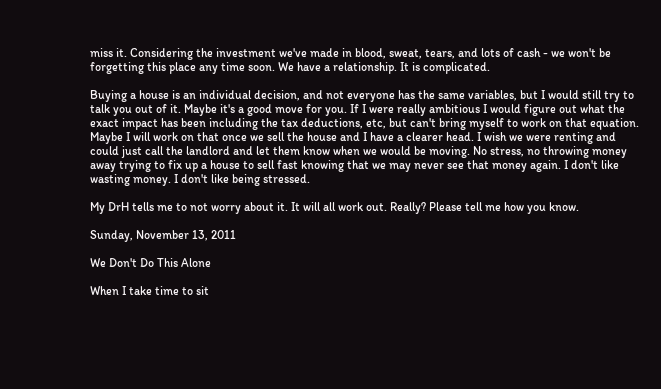miss it. Considering the investment we've made in blood, sweat, tears, and lots of cash - we won't be forgetting this place any time soon. We have a relationship. It is complicated.

Buying a house is an individual decision, and not everyone has the same variables, but I would still try to talk you out of it. Maybe it's a good move for you. If I were really ambitious I would figure out what the exact impact has been including the tax deductions, etc, but can't bring myself to work on that equation. Maybe I will work on that once we sell the house and I have a clearer head. I wish we were renting and could just call the landlord and let them know when we would be moving. No stress, no throwing money away trying to fix up a house to sell fast knowing that we may never see that money again. I don't like wasting money. I don't like being stressed.

My DrH tells me to not worry about it. It will all work out. Really? Please tell me how you know.

Sunday, November 13, 2011

We Don't Do This Alone

When I take time to sit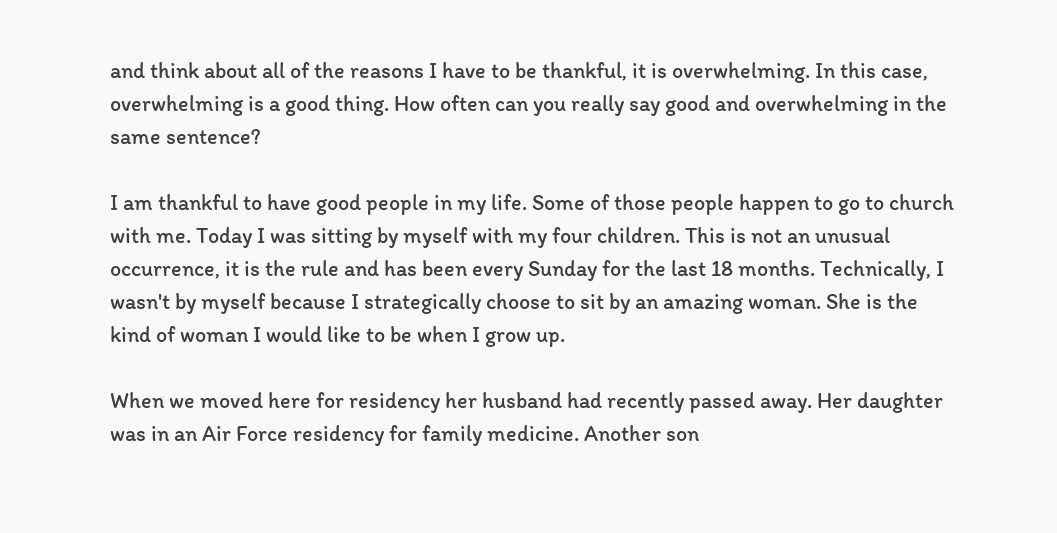and think about all of the reasons I have to be thankful, it is overwhelming. In this case, overwhelming is a good thing. How often can you really say good and overwhelming in the same sentence?

I am thankful to have good people in my life. Some of those people happen to go to church with me. Today I was sitting by myself with my four children. This is not an unusual occurrence, it is the rule and has been every Sunday for the last 18 months. Technically, I wasn't by myself because I strategically choose to sit by an amazing woman. She is the kind of woman I would like to be when I grow up.

When we moved here for residency her husband had recently passed away. Her daughter was in an Air Force residency for family medicine. Another son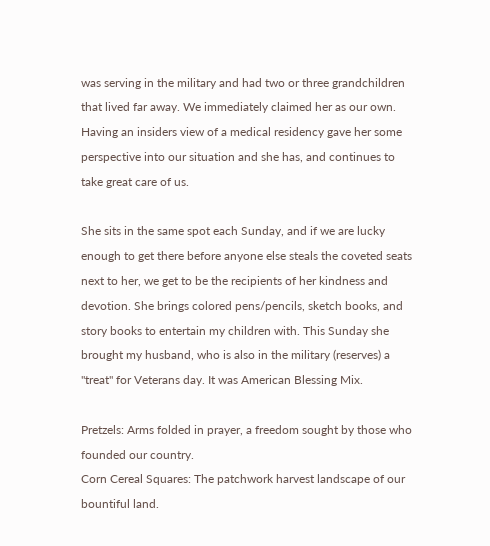was serving in the military and had two or three grandchildren that lived far away. We immediately claimed her as our own. Having an insiders view of a medical residency gave her some perspective into our situation and she has, and continues to take great care of us.

She sits in the same spot each Sunday, and if we are lucky enough to get there before anyone else steals the coveted seats next to her, we get to be the recipients of her kindness and devotion. She brings colored pens/pencils, sketch books, and story books to entertain my children with. This Sunday she brought my husband, who is also in the military (reserves) a "treat" for Veterans day. It was American Blessing Mix.

Pretzels: Arms folded in prayer, a freedom sought by those who founded our country.
Corn Cereal Squares: The patchwork harvest landscape of our bountiful land.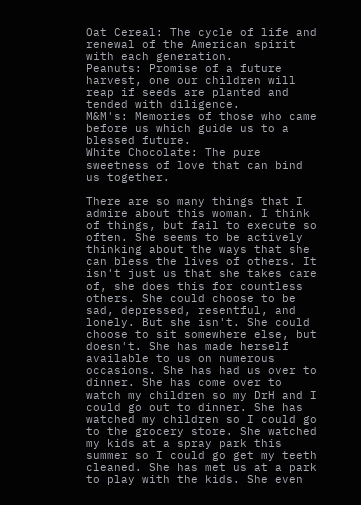Oat Cereal: The cycle of life and renewal of the American spirit with each generation.
Peanuts: Promise of a future harvest, one our children will reap if seeds are planted and tended with diligence.
M&M's: Memories of those who came before us which guide us to a blessed future.
White Chocolate: The pure sweetness of love that can bind us together.

There are so many things that I admire about this woman. I think of things, but fail to execute so often. She seems to be actively thinking about the ways that she can bless the lives of others. It isn't just us that she takes care of, she does this for countless others. She could choose to be sad, depressed, resentful, and lonely. But she isn't. She could choose to sit somewhere else, but doesn't. She has made herself available to us on numerous occasions. She has had us over to dinner. She has come over to watch my children so my DrH and I could go out to dinner. She has watched my children so I could go to the grocery store. She watched my kids at a spray park this summer so I could go get my teeth cleaned. She has met us at a park to play with the kids. She even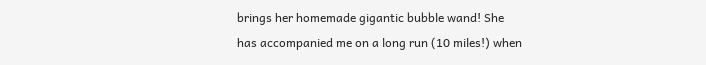brings her homemade gigantic bubble wand! She has accompanied me on a long run (10 miles!) when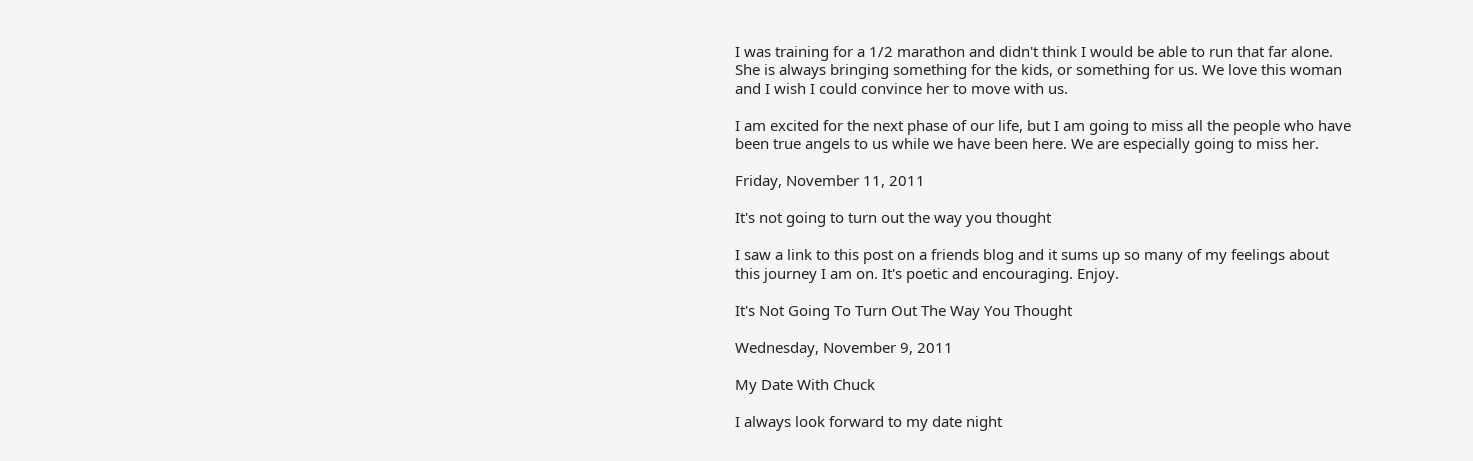I was training for a 1/2 marathon and didn't think I would be able to run that far alone. She is always bringing something for the kids, or something for us. We love this woman and I wish I could convince her to move with us.

I am excited for the next phase of our life, but I am going to miss all the people who have been true angels to us while we have been here. We are especially going to miss her.

Friday, November 11, 2011

It's not going to turn out the way you thought

I saw a link to this post on a friends blog and it sums up so many of my feelings about this journey I am on. It's poetic and encouraging. Enjoy.

It's Not Going To Turn Out The Way You Thought

Wednesday, November 9, 2011

My Date With Chuck

I always look forward to my date night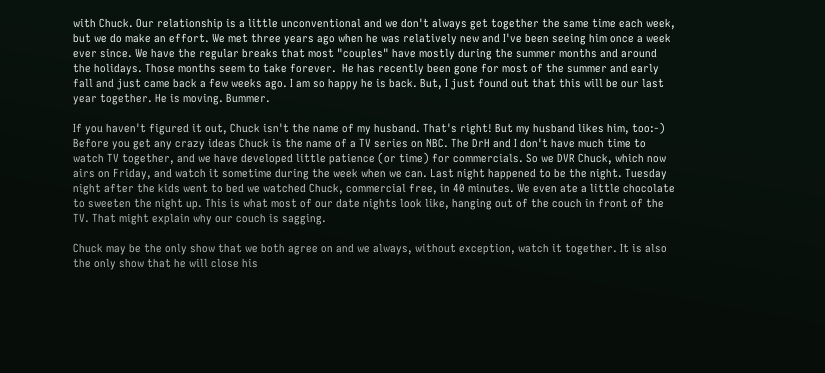with Chuck. Our relationship is a little unconventional and we don't always get together the same time each week, but we do make an effort. We met three years ago when he was relatively new and I've been seeing him once a week ever since. We have the regular breaks that most "couples" have mostly during the summer months and around the holidays. Those months seem to take forever.  He has recently been gone for most of the summer and early fall and just came back a few weeks ago. I am so happy he is back. But, I just found out that this will be our last year together. He is moving. Bummer.

If you haven't figured it out, Chuck isn't the name of my husband. That's right! But my husband likes him, too:-) Before you get any crazy ideas Chuck is the name of a TV series on NBC. The DrH and I don't have much time to watch TV together, and we have developed little patience (or time) for commercials. So we DVR Chuck, which now airs on Friday, and watch it sometime during the week when we can. Last night happened to be the night. Tuesday night after the kids went to bed we watched Chuck, commercial free, in 40 minutes. We even ate a little chocolate to sweeten the night up. This is what most of our date nights look like, hanging out of the couch in front of the TV. That might explain why our couch is sagging.

Chuck may be the only show that we both agree on and we always, without exception, watch it together. It is also the only show that he will close his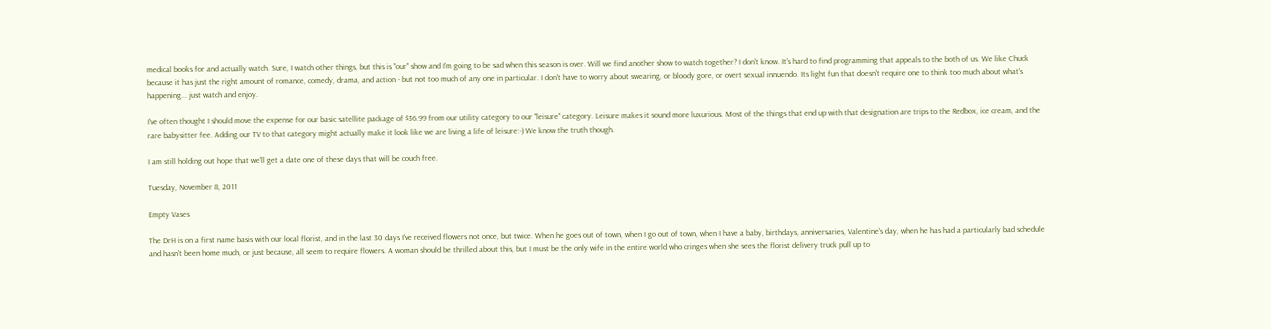medical books for and actually watch. Sure, I watch other things, but this is "our" show and I'm going to be sad when this season is over. Will we find another show to watch together? I don't know. It's hard to find programming that appeals to the both of us. We like Chuck because it has just the right amount of romance, comedy, drama, and action - but not too much of any one in particular. I don't have to worry about swearing, or bloody gore, or overt sexual innuendo. Its light fun that doesn't require one to think too much about what's happening... just watch and enjoy.

I've often thought I should move the expense for our basic satellite package of $36.99 from our utility category to our "leisure" category. Leisure makes it sound more luxurious. Most of the things that end up with that designation are trips to the Redbox, ice cream, and the rare babysitter fee. Adding our TV to that category might actually make it look like we are living a life of leisure:-) We know the truth though.

I am still holding out hope that we'll get a date one of these days that will be couch free.

Tuesday, November 8, 2011

Empty Vases

The DrH is on a first name basis with our local florist, and in the last 30 days I've received flowers not once, but twice. When he goes out of town, when I go out of town, when I have a baby, birthdays, anniversaries, Valentine's day, when he has had a particularly bad schedule and hasn't been home much, or just because, all seem to require flowers. A woman should be thrilled about this, but I must be the only wife in the entire world who cringes when she sees the florist delivery truck pull up to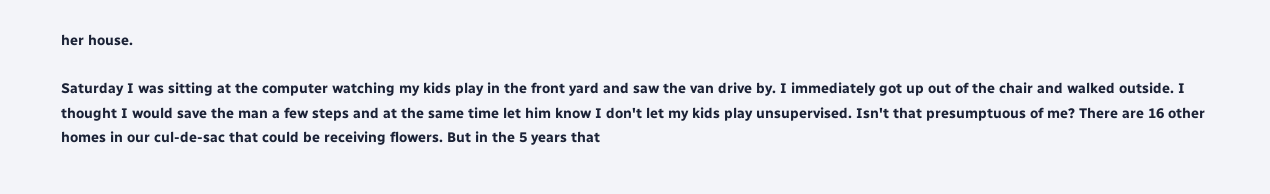her house.

Saturday I was sitting at the computer watching my kids play in the front yard and saw the van drive by. I immediately got up out of the chair and walked outside. I thought I would save the man a few steps and at the same time let him know I don't let my kids play unsupervised. Isn't that presumptuous of me? There are 16 other homes in our cul-de-sac that could be receiving flowers. But in the 5 years that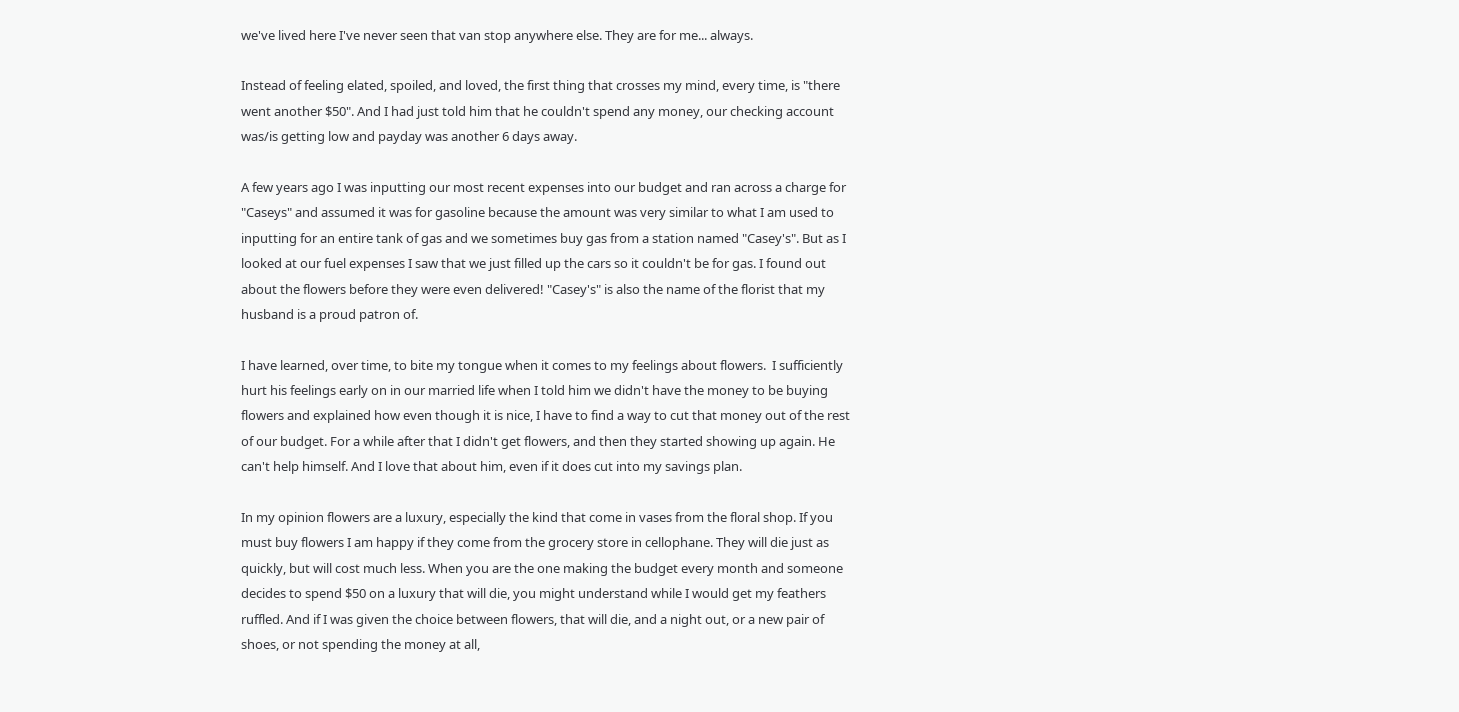we've lived here I've never seen that van stop anywhere else. They are for me... always.

Instead of feeling elated, spoiled, and loved, the first thing that crosses my mind, every time, is "there went another $50". And I had just told him that he couldn't spend any money, our checking account was/is getting low and payday was another 6 days away.

A few years ago I was inputting our most recent expenses into our budget and ran across a charge for "Caseys" and assumed it was for gasoline because the amount was very similar to what I am used to inputting for an entire tank of gas and we sometimes buy gas from a station named "Casey's". But as I looked at our fuel expenses I saw that we just filled up the cars so it couldn't be for gas. I found out about the flowers before they were even delivered! "Casey's" is also the name of the florist that my husband is a proud patron of.

I have learned, over time, to bite my tongue when it comes to my feelings about flowers.  I sufficiently hurt his feelings early on in our married life when I told him we didn't have the money to be buying flowers and explained how even though it is nice, I have to find a way to cut that money out of the rest of our budget. For a while after that I didn't get flowers, and then they started showing up again. He can't help himself. And I love that about him, even if it does cut into my savings plan.

In my opinion flowers are a luxury, especially the kind that come in vases from the floral shop. If you must buy flowers I am happy if they come from the grocery store in cellophane. They will die just as quickly, but will cost much less. When you are the one making the budget every month and someone decides to spend $50 on a luxury that will die, you might understand while I would get my feathers ruffled. And if I was given the choice between flowers, that will die, and a night out, or a new pair of shoes, or not spending the money at all,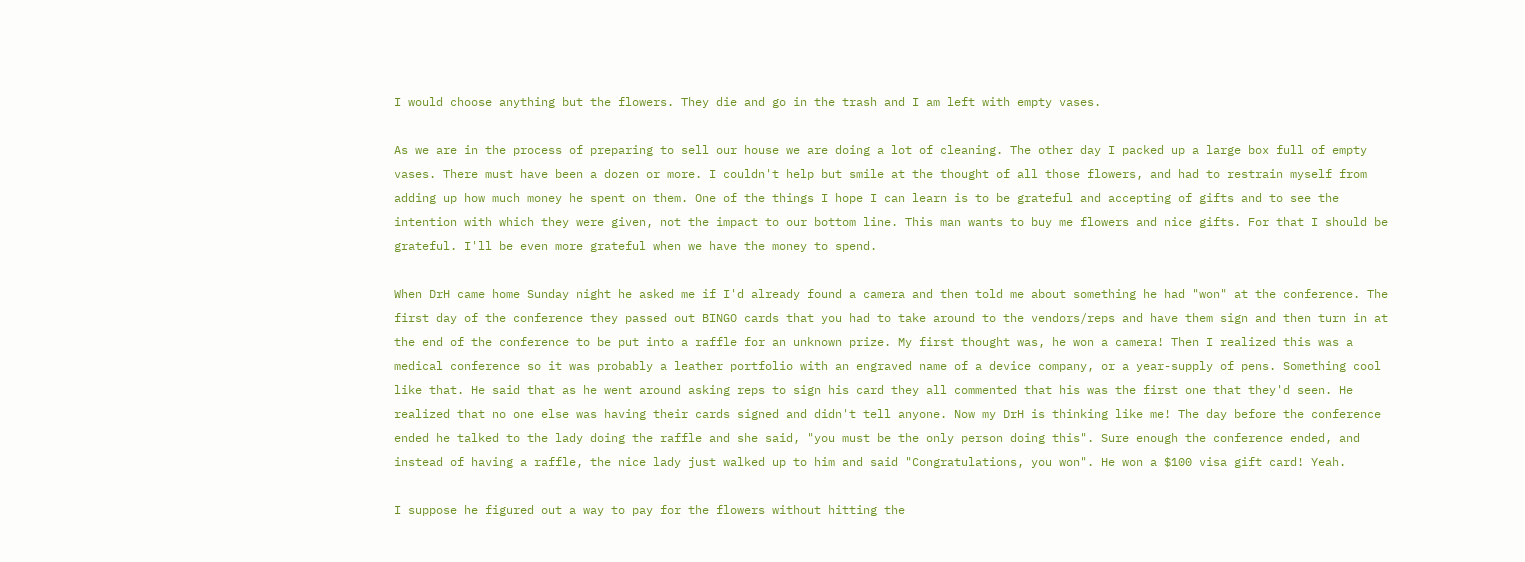I would choose anything but the flowers. They die and go in the trash and I am left with empty vases.

As we are in the process of preparing to sell our house we are doing a lot of cleaning. The other day I packed up a large box full of empty vases. There must have been a dozen or more. I couldn't help but smile at the thought of all those flowers, and had to restrain myself from adding up how much money he spent on them. One of the things I hope I can learn is to be grateful and accepting of gifts and to see the intention with which they were given, not the impact to our bottom line. This man wants to buy me flowers and nice gifts. For that I should be grateful. I'll be even more grateful when we have the money to spend.

When DrH came home Sunday night he asked me if I'd already found a camera and then told me about something he had "won" at the conference. The first day of the conference they passed out BINGO cards that you had to take around to the vendors/reps and have them sign and then turn in at the end of the conference to be put into a raffle for an unknown prize. My first thought was, he won a camera! Then I realized this was a medical conference so it was probably a leather portfolio with an engraved name of a device company, or a year-supply of pens. Something cool like that. He said that as he went around asking reps to sign his card they all commented that his was the first one that they'd seen. He realized that no one else was having their cards signed and didn't tell anyone. Now my DrH is thinking like me! The day before the conference ended he talked to the lady doing the raffle and she said, "you must be the only person doing this". Sure enough the conference ended, and instead of having a raffle, the nice lady just walked up to him and said "Congratulations, you won". He won a $100 visa gift card! Yeah.

I suppose he figured out a way to pay for the flowers without hitting the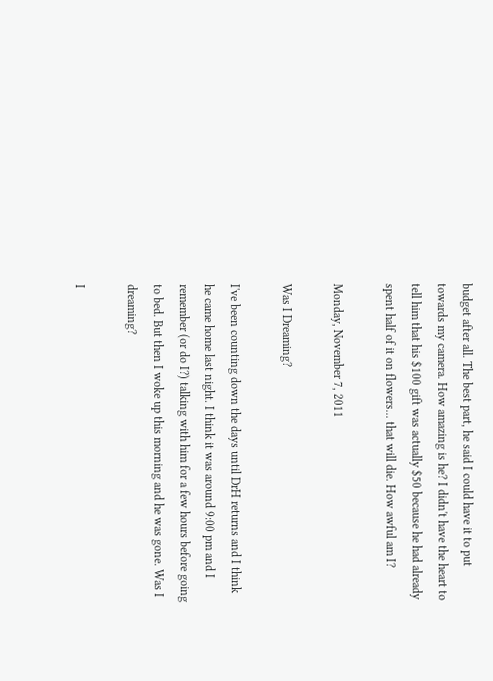budget after all. The best part, he said I could have it to put towards my camera. How amazing is he? I didn't have the heart to tell him that his $100 gift was actually $50 because he had already spent half of it on flowers... that will die. How awful am I?

Monday, November 7, 2011

Was I Dreaming?

I've been counting down the days until DrH returns and I think he came home last night. I think it was around 9:00 pm and I remember (or do I?) talking with him for a few hours before going to bed. But then I woke up this morning and he was gone. Was I dreaming?

I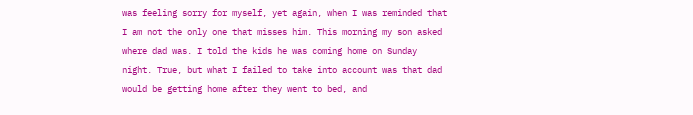was feeling sorry for myself, yet again, when I was reminded that I am not the only one that misses him. This morning my son asked where dad was. I told the kids he was coming home on Sunday night. True, but what I failed to take into account was that dad would be getting home after they went to bed, and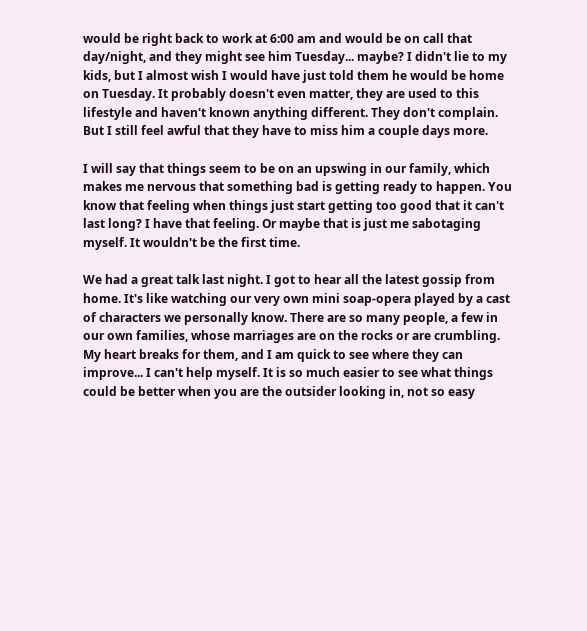would be right back to work at 6:00 am and would be on call that day/night, and they might see him Tuesday... maybe? I didn't lie to my kids, but I almost wish I would have just told them he would be home on Tuesday. It probably doesn't even matter, they are used to this lifestyle and haven't known anything different. They don't complain. But I still feel awful that they have to miss him a couple days more.

I will say that things seem to be on an upswing in our family, which makes me nervous that something bad is getting ready to happen. You know that feeling when things just start getting too good that it can't last long? I have that feeling. Or maybe that is just me sabotaging myself. It wouldn't be the first time.

We had a great talk last night. I got to hear all the latest gossip from home. It's like watching our very own mini soap-opera played by a cast of characters we personally know. There are so many people, a few in our own families, whose marriages are on the rocks or are crumbling. My heart breaks for them, and I am quick to see where they can improve... I can't help myself. It is so much easier to see what things could be better when you are the outsider looking in, not so easy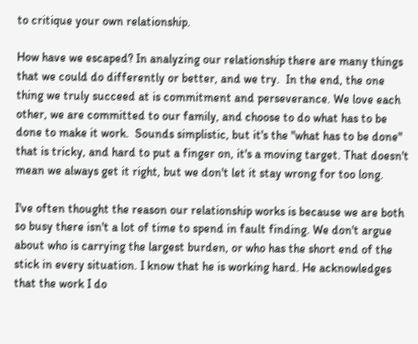to critique your own relationship.

How have we escaped? In analyzing our relationship there are many things that we could do differently or better, and we try.  In the end, the one thing we truly succeed at is commitment and perseverance. We love each other, we are committed to our family, and choose to do what has to be done to make it work.  Sounds simplistic, but it's the "what has to be done" that is tricky, and hard to put a finger on, it's a moving target. That doesn't mean we always get it right, but we don't let it stay wrong for too long.

I've often thought the reason our relationship works is because we are both so busy there isn't a lot of time to spend in fault finding. We don't argue about who is carrying the largest burden, or who has the short end of the stick in every situation. I know that he is working hard. He acknowledges that the work I do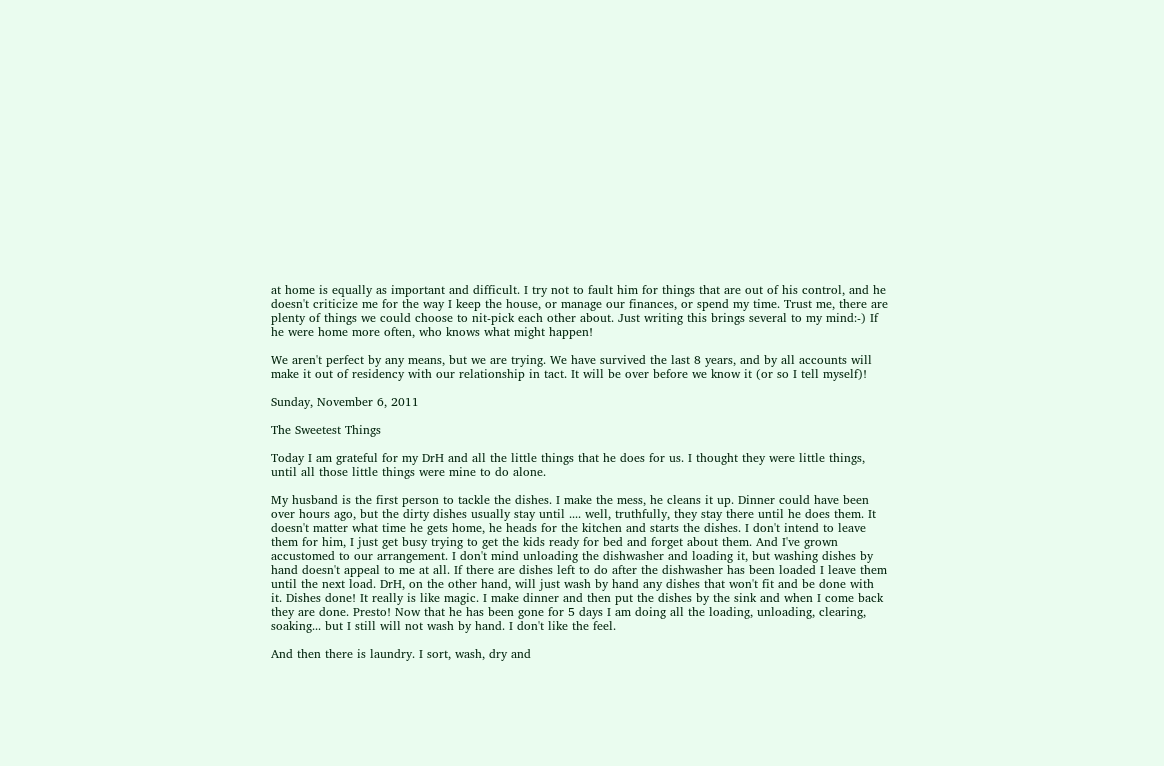at home is equally as important and difficult. I try not to fault him for things that are out of his control, and he doesn't criticize me for the way I keep the house, or manage our finances, or spend my time. Trust me, there are plenty of things we could choose to nit-pick each other about. Just writing this brings several to my mind:-) If he were home more often, who knows what might happen!

We aren't perfect by any means, but we are trying. We have survived the last 8 years, and by all accounts will make it out of residency with our relationship in tact. It will be over before we know it (or so I tell myself)!

Sunday, November 6, 2011

The Sweetest Things

Today I am grateful for my DrH and all the little things that he does for us. I thought they were little things, until all those little things were mine to do alone.

My husband is the first person to tackle the dishes. I make the mess, he cleans it up. Dinner could have been over hours ago, but the dirty dishes usually stay until .... well, truthfully, they stay there until he does them. It doesn't matter what time he gets home, he heads for the kitchen and starts the dishes. I don't intend to leave them for him, I just get busy trying to get the kids ready for bed and forget about them. And I've grown accustomed to our arrangement. I don't mind unloading the dishwasher and loading it, but washing dishes by hand doesn't appeal to me at all. If there are dishes left to do after the dishwasher has been loaded I leave them until the next load. DrH, on the other hand, will just wash by hand any dishes that won't fit and be done with it. Dishes done! It really is like magic. I make dinner and then put the dishes by the sink and when I come back they are done. Presto! Now that he has been gone for 5 days I am doing all the loading, unloading, clearing, soaking... but I still will not wash by hand. I don't like the feel.

And then there is laundry. I sort, wash, dry and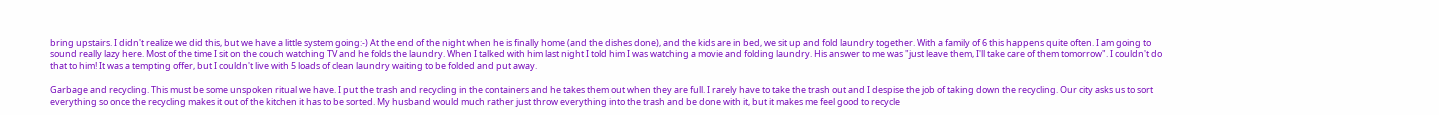bring upstairs. I didn't realize we did this, but we have a little system going:-) At the end of the night when he is finally home (and the dishes done), and the kids are in bed, we sit up and fold laundry together. With a family of 6 this happens quite often. I am going to sound really lazy here. Most of the time I sit on the couch watching TV and he folds the laundry. When I talked with him last night I told him I was watching a movie and folding laundry. His answer to me was "just leave them, I'll take care of them tomorrow". I couldn't do that to him! It was a tempting offer, but I couldn't live with 5 loads of clean laundry waiting to be folded and put away.

Garbage and recycling. This must be some unspoken ritual we have. I put the trash and recycling in the containers and he takes them out when they are full. I rarely have to take the trash out and I despise the job of taking down the recycling. Our city asks us to sort everything so once the recycling makes it out of the kitchen it has to be sorted. My husband would much rather just throw everything into the trash and be done with it, but it makes me feel good to recycle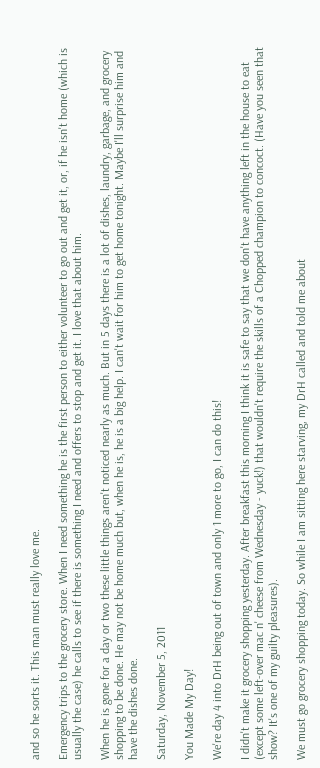and so he sorts it. This man must really love me.

Emergency trips to the grocery store. When I need something he is the first person to either volunteer to go out and get it, or, if he isn't home (which is usually the case) he calls to see if there is something I need and offers to stop and get it. I love that about him.

When he is gone for a day or two these little things aren't noticed nearly as much. But in 5 days there is a lot of dishes, laundry, garbage, and grocery shopping to be done. He may not be home much but, when he is, he is a big help. I can't wait for him to get home tonight. Maybe I'll surprise him and have the dishes done.

Saturday, November 5, 2011

You Made My Day!

We're day 4 into DrH being out of town and only 1 more to go, I can do this!

I didn't make it grocery shopping yesterday. After breakfast this morning I think it is safe to say that we don't have anything left in the house to eat (except some left-over mac n' cheese from Wednesday - yuck!) that wouldn't require the skills of a Chopped champion to concoct. (Have you seen that show? It's one of my guilty pleasures).

We must go grocery shopping today. So while I am sitting here starving, my DrH called and told me about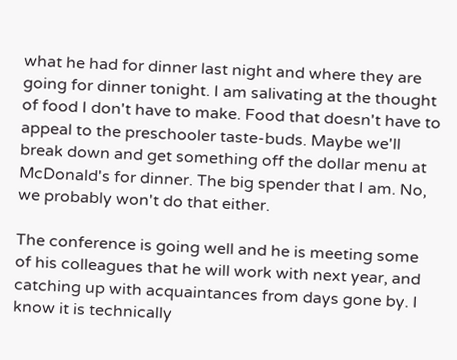what he had for dinner last night and where they are going for dinner tonight. I am salivating at the thought of food I don't have to make. Food that doesn't have to appeal to the preschooler taste-buds. Maybe we'll break down and get something off the dollar menu at McDonald's for dinner. The big spender that I am. No, we probably won't do that either.

The conference is going well and he is meeting some of his colleagues that he will work with next year, and catching up with acquaintances from days gone by. I know it is technically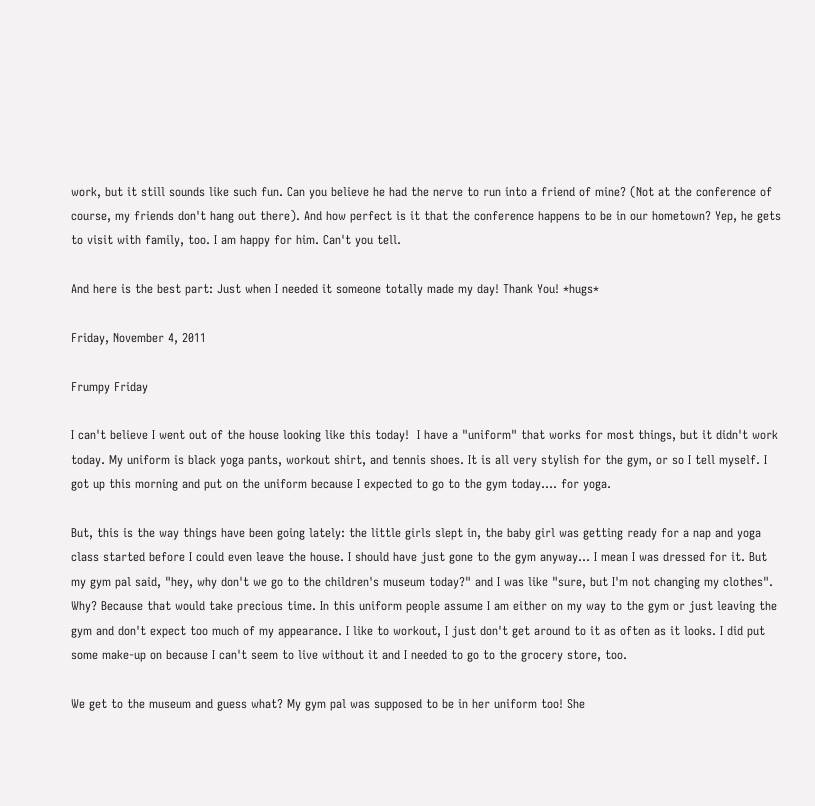work, but it still sounds like such fun. Can you believe he had the nerve to run into a friend of mine? (Not at the conference of course, my friends don't hang out there). And how perfect is it that the conference happens to be in our hometown? Yep, he gets to visit with family, too. I am happy for him. Can't you tell.

And here is the best part: Just when I needed it someone totally made my day! Thank You! *hugs*

Friday, November 4, 2011

Frumpy Friday

I can't believe I went out of the house looking like this today!  I have a "uniform" that works for most things, but it didn't work today. My uniform is black yoga pants, workout shirt, and tennis shoes. It is all very stylish for the gym, or so I tell myself. I got up this morning and put on the uniform because I expected to go to the gym today.... for yoga.

But, this is the way things have been going lately: the little girls slept in, the baby girl was getting ready for a nap and yoga class started before I could even leave the house. I should have just gone to the gym anyway... I mean I was dressed for it. But my gym pal said, "hey, why don't we go to the children's museum today?" and I was like "sure, but I'm not changing my clothes". Why? Because that would take precious time. In this uniform people assume I am either on my way to the gym or just leaving the gym and don't expect too much of my appearance. I like to workout, I just don't get around to it as often as it looks. I did put some make-up on because I can't seem to live without it and I needed to go to the grocery store, too.

We get to the museum and guess what? My gym pal was supposed to be in her uniform too! She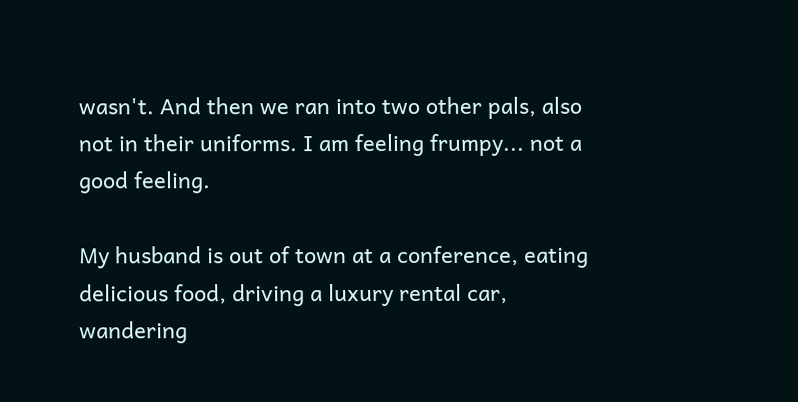wasn't. And then we ran into two other pals, also not in their uniforms. I am feeling frumpy... not a good feeling.

My husband is out of town at a conference, eating delicious food, driving a luxury rental car, wandering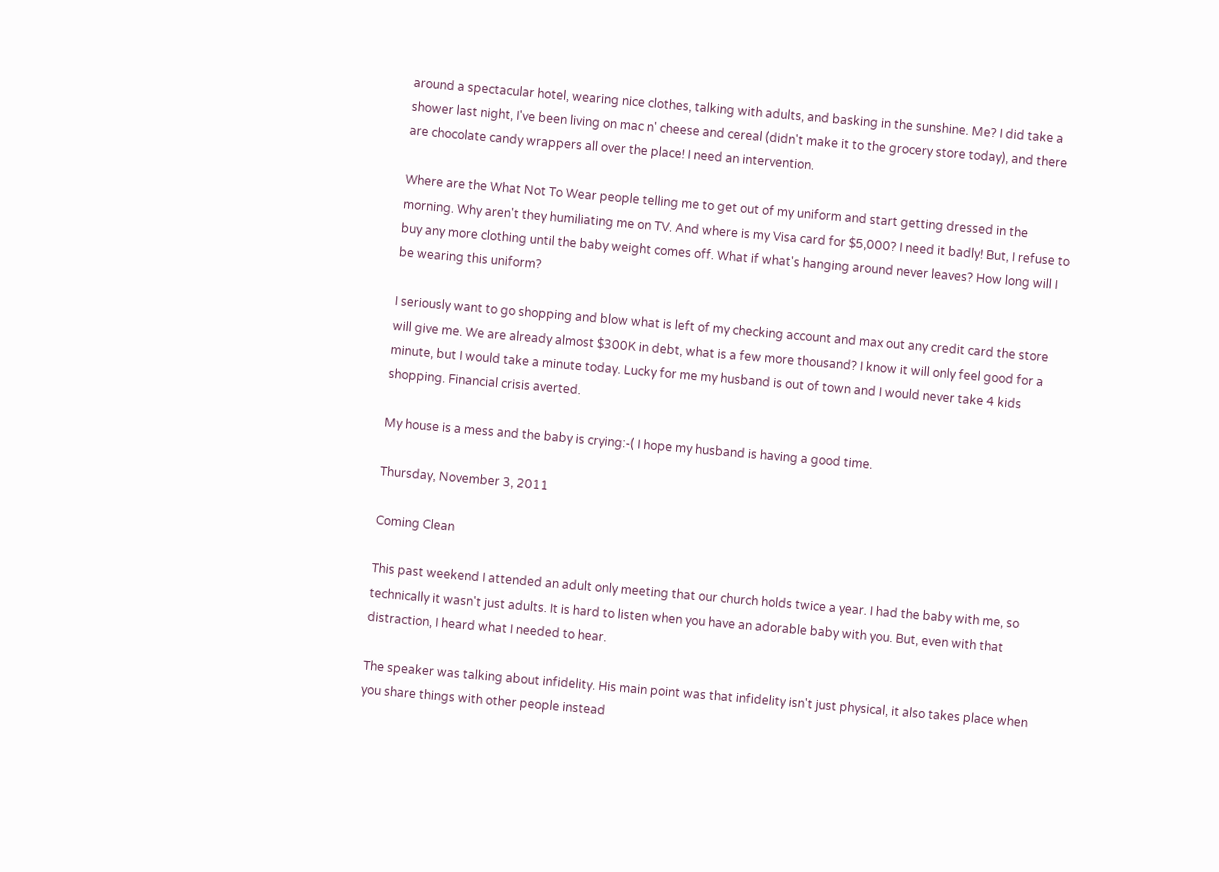around a spectacular hotel, wearing nice clothes, talking with adults, and basking in the sunshine. Me? I did take a shower last night, I've been living on mac n' cheese and cereal (didn't make it to the grocery store today), and there are chocolate candy wrappers all over the place! I need an intervention.

Where are the What Not To Wear people telling me to get out of my uniform and start getting dressed in the morning. Why aren't they humiliating me on TV. And where is my Visa card for $5,000? I need it badly! But, I refuse to buy any more clothing until the baby weight comes off. What if what's hanging around never leaves? How long will I be wearing this uniform?

I seriously want to go shopping and blow what is left of my checking account and max out any credit card the store will give me. We are already almost $300K in debt, what is a few more thousand? I know it will only feel good for a minute, but I would take a minute today. Lucky for me my husband is out of town and I would never take 4 kids shopping. Financial crisis averted.

My house is a mess and the baby is crying:-( I hope my husband is having a good time.

Thursday, November 3, 2011

Coming Clean

This past weekend I attended an adult only meeting that our church holds twice a year. I had the baby with me, so technically it wasn't just adults. It is hard to listen when you have an adorable baby with you. But, even with that distraction, I heard what I needed to hear.

The speaker was talking about infidelity. His main point was that infidelity isn't just physical, it also takes place when you share things with other people instead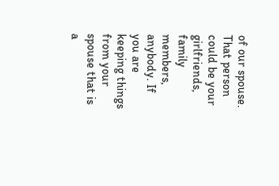of our spouse. That person could be your girlfriends, family members, anybody. If you are keeping things from your spouse that is a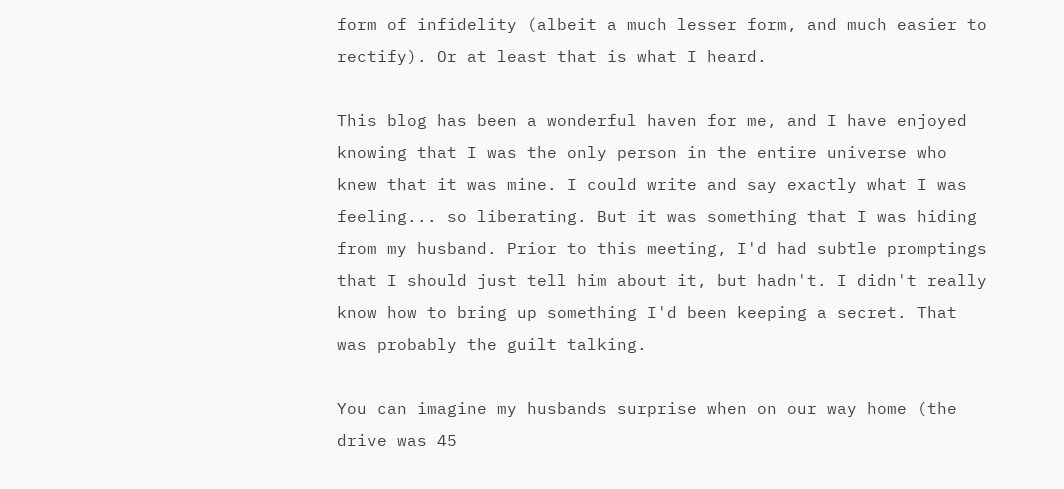form of infidelity (albeit a much lesser form, and much easier to rectify). Or at least that is what I heard.

This blog has been a wonderful haven for me, and I have enjoyed knowing that I was the only person in the entire universe who knew that it was mine. I could write and say exactly what I was feeling... so liberating. But it was something that I was hiding from my husband. Prior to this meeting, I'd had subtle promptings that I should just tell him about it, but hadn't. I didn't really know how to bring up something I'd been keeping a secret. That was probably the guilt talking.

You can imagine my husbands surprise when on our way home (the drive was 45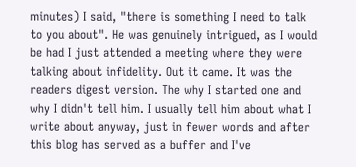minutes) I said, "there is something I need to talk to you about". He was genuinely intrigued, as I would be had I just attended a meeting where they were talking about infidelity. Out it came. It was the readers digest version. The why I started one and why I didn't tell him. I usually tell him about what I write about anyway, just in fewer words and after this blog has served as a buffer and I've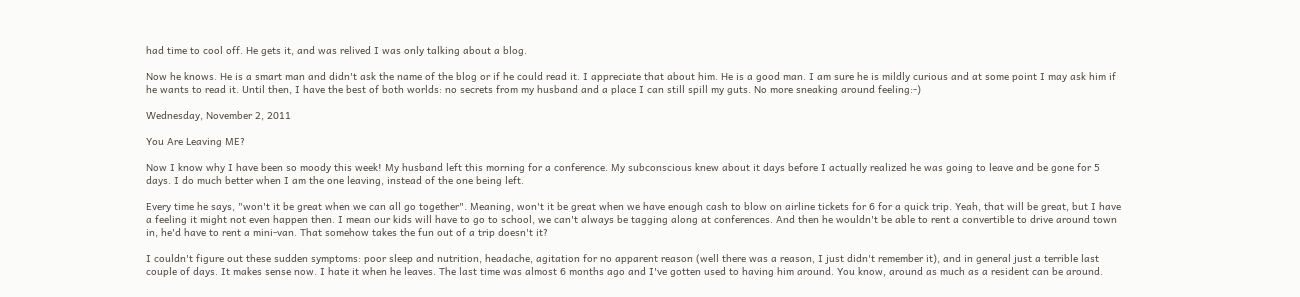had time to cool off. He gets it, and was relived I was only talking about a blog.

Now he knows. He is a smart man and didn't ask the name of the blog or if he could read it. I appreciate that about him. He is a good man. I am sure he is mildly curious and at some point I may ask him if he wants to read it. Until then, I have the best of both worlds: no secrets from my husband and a place I can still spill my guts. No more sneaking around feeling:-)

Wednesday, November 2, 2011

You Are Leaving ME?

Now I know why I have been so moody this week! My husband left this morning for a conference. My subconscious knew about it days before I actually realized he was going to leave and be gone for 5 days. I do much better when I am the one leaving, instead of the one being left.

Every time he says, "won't it be great when we can all go together". Meaning, won't it be great when we have enough cash to blow on airline tickets for 6 for a quick trip. Yeah, that will be great, but I have a feeling it might not even happen then. I mean our kids will have to go to school, we can't always be tagging along at conferences. And then he wouldn't be able to rent a convertible to drive around town in, he'd have to rent a mini-van. That somehow takes the fun out of a trip doesn't it?

I couldn't figure out these sudden symptoms: poor sleep and nutrition, headache, agitation for no apparent reason (well there was a reason, I just didn't remember it), and in general just a terrible last couple of days. It makes sense now. I hate it when he leaves. The last time was almost 6 months ago and I've gotten used to having him around. You know, around as much as a resident can be around.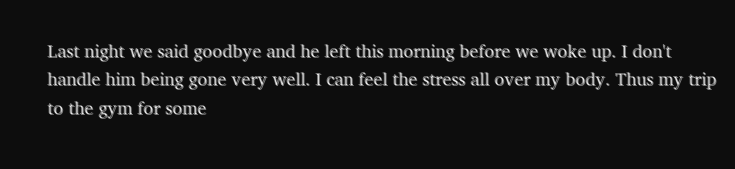Last night we said goodbye and he left this morning before we woke up. I don't handle him being gone very well. I can feel the stress all over my body. Thus my trip to the gym for some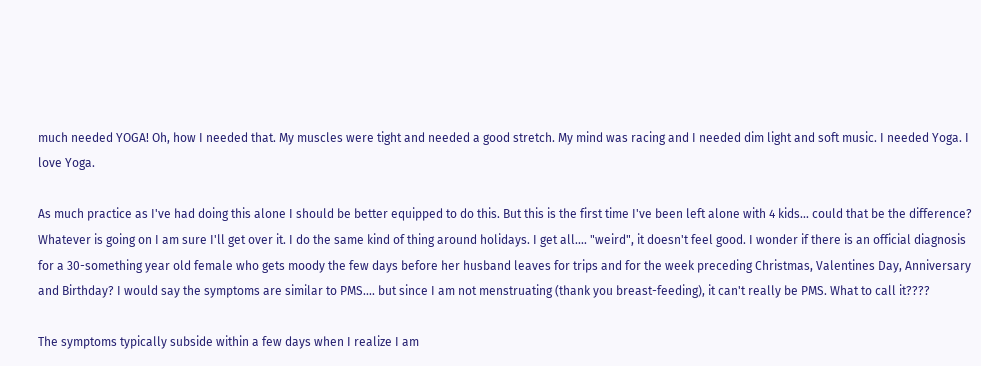much needed YOGA! Oh, how I needed that. My muscles were tight and needed a good stretch. My mind was racing and I needed dim light and soft music. I needed Yoga. I love Yoga.

As much practice as I've had doing this alone I should be better equipped to do this. But this is the first time I've been left alone with 4 kids... could that be the difference? Whatever is going on I am sure I'll get over it. I do the same kind of thing around holidays. I get all.... "weird", it doesn't feel good. I wonder if there is an official diagnosis for a 30-something year old female who gets moody the few days before her husband leaves for trips and for the week preceding Christmas, Valentines Day, Anniversary and Birthday? I would say the symptoms are similar to PMS.... but since I am not menstruating (thank you breast-feeding), it can't really be PMS. What to call it????

The symptoms typically subside within a few days when I realize I am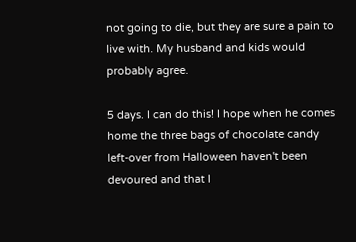not going to die, but they are sure a pain to live with. My husband and kids would probably agree.

5 days. I can do this! I hope when he comes home the three bags of chocolate candy left-over from Halloween haven't been devoured and that I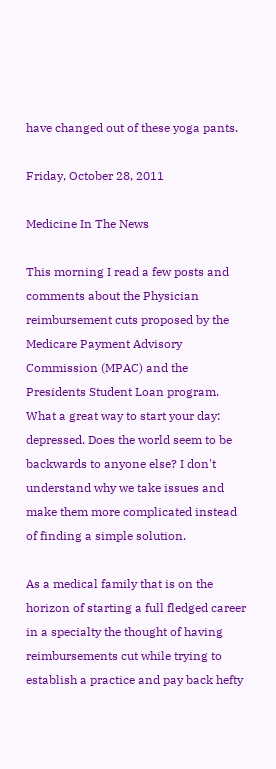have changed out of these yoga pants.

Friday, October 28, 2011

Medicine In The News

This morning I read a few posts and comments about the Physician reimbursement cuts proposed by the Medicare Payment Advisory Commission (MPAC) and the Presidents Student Loan program. What a great way to start your day: depressed. Does the world seem to be backwards to anyone else? I don't understand why we take issues and make them more complicated instead of finding a simple solution.

As a medical family that is on the horizon of starting a full fledged career in a specialty the thought of having reimbursements cut while trying to establish a practice and pay back hefty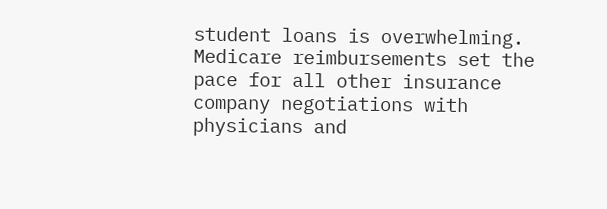student loans is overwhelming. Medicare reimbursements set the pace for all other insurance company negotiations with physicians and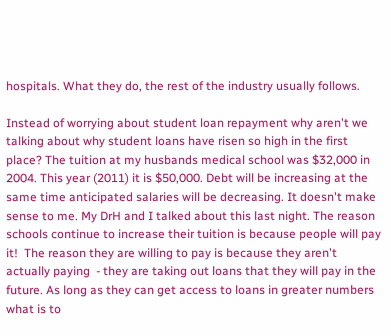hospitals. What they do, the rest of the industry usually follows.

Instead of worrying about student loan repayment why aren't we talking about why student loans have risen so high in the first place? The tuition at my husbands medical school was $32,000 in 2004. This year (2011) it is $50,000. Debt will be increasing at the same time anticipated salaries will be decreasing. It doesn't make sense to me. My DrH and I talked about this last night. The reason schools continue to increase their tuition is because people will pay it!  The reason they are willing to pay is because they aren't actually paying  - they are taking out loans that they will pay in the future. As long as they can get access to loans in greater numbers what is to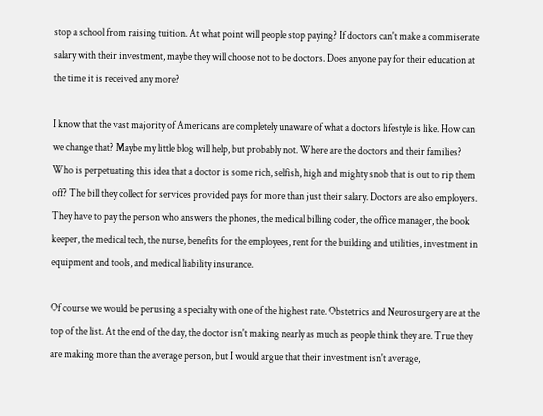stop a school from raising tuition. At what point will people stop paying? If doctors can't make a commiserate salary with their investment, maybe they will choose not to be doctors. Does anyone pay for their education at the time it is received any more?

I know that the vast majority of Americans are completely unaware of what a doctors lifestyle is like. How can we change that? Maybe my little blog will help, but probably not. Where are the doctors and their families? Who is perpetuating this idea that a doctor is some rich, selfish, high and mighty snob that is out to rip them off? The bill they collect for services provided pays for more than just their salary. Doctors are also employers. They have to pay the person who answers the phones, the medical billing coder, the office manager, the book keeper, the medical tech, the nurse, benefits for the employees, rent for the building and utilities, investment in equipment and tools, and medical liability insurance.

Of course we would be perusing a specialty with one of the highest rate. Obstetrics and Neurosurgery are at the top of the list. At the end of the day, the doctor isn't making nearly as much as people think they are. True they are making more than the average person, but I would argue that their investment isn't average,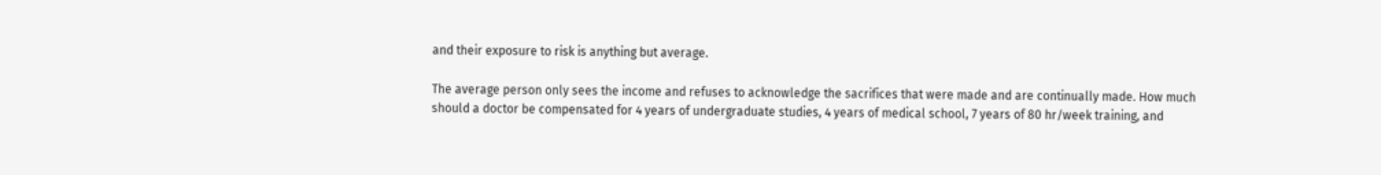and their exposure to risk is anything but average.

The average person only sees the income and refuses to acknowledge the sacrifices that were made and are continually made. How much should a doctor be compensated for 4 years of undergraduate studies, 4 years of medical school, 7 years of 80 hr/week training, and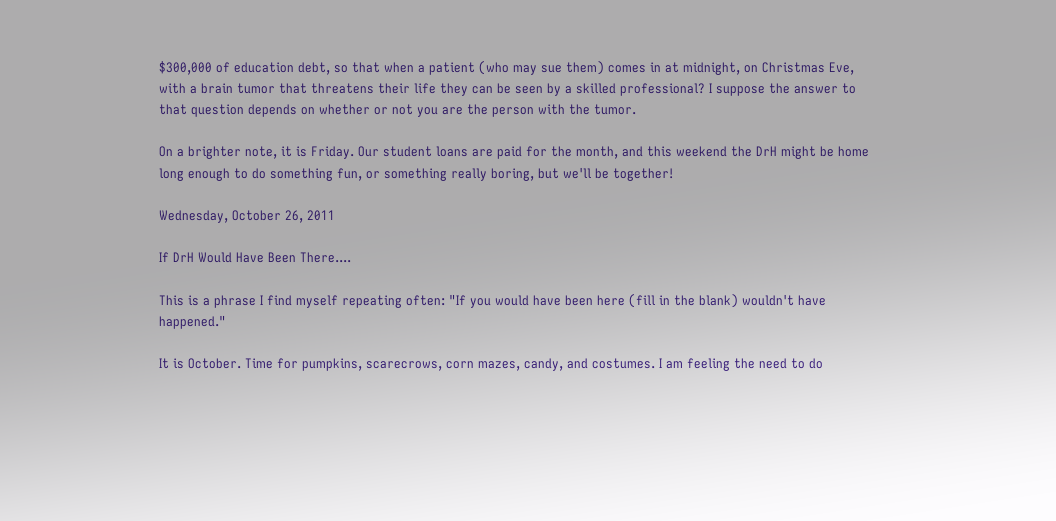$300,000 of education debt, so that when a patient (who may sue them) comes in at midnight, on Christmas Eve, with a brain tumor that threatens their life they can be seen by a skilled professional? I suppose the answer to that question depends on whether or not you are the person with the tumor.

On a brighter note, it is Friday. Our student loans are paid for the month, and this weekend the DrH might be home long enough to do something fun, or something really boring, but we'll be together!

Wednesday, October 26, 2011

If DrH Would Have Been There....

This is a phrase I find myself repeating often: "If you would have been here (fill in the blank) wouldn't have happened."

It is October. Time for pumpkins, scarecrows, corn mazes, candy, and costumes. I am feeling the need to do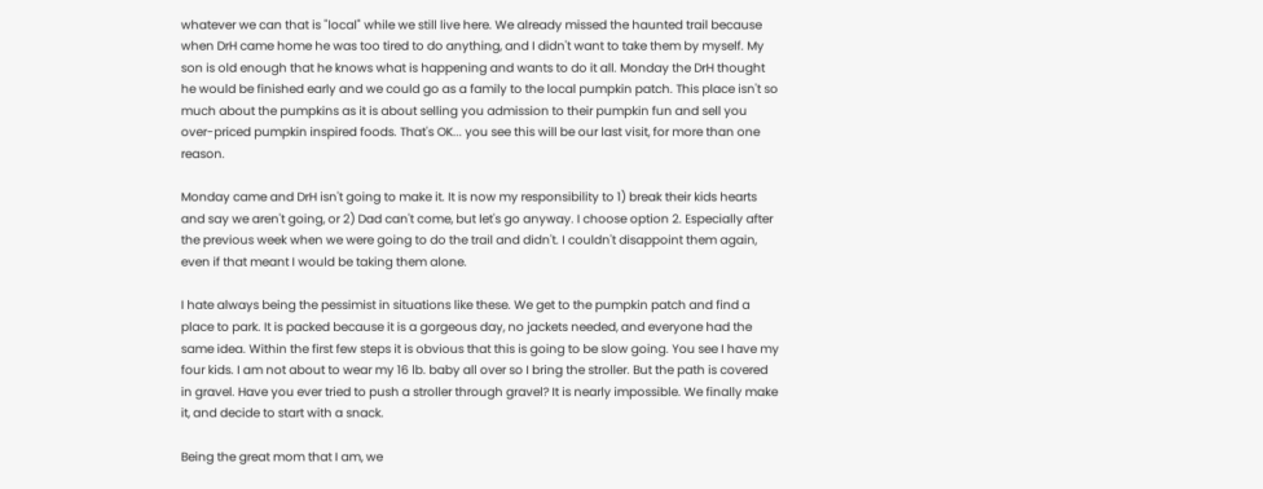whatever we can that is "local" while we still live here. We already missed the haunted trail because when DrH came home he was too tired to do anything, and I didn't want to take them by myself. My son is old enough that he knows what is happening and wants to do it all. Monday the DrH thought he would be finished early and we could go as a family to the local pumpkin patch. This place isn't so much about the pumpkins as it is about selling you admission to their pumpkin fun and sell you over-priced pumpkin inspired foods. That's OK... you see this will be our last visit, for more than one reason.

Monday came and DrH isn't going to make it. It is now my responsibility to 1) break their kids hearts and say we aren't going, or 2) Dad can't come, but let's go anyway. I choose option 2. Especially after the previous week when we were going to do the trail and didn't. I couldn't disappoint them again, even if that meant I would be taking them alone.

I hate always being the pessimist in situations like these. We get to the pumpkin patch and find a place to park. It is packed because it is a gorgeous day, no jackets needed, and everyone had the same idea. Within the first few steps it is obvious that this is going to be slow going. You see I have my four kids. I am not about to wear my 16 lb. baby all over so I bring the stroller. But the path is covered in gravel. Have you ever tried to push a stroller through gravel? It is nearly impossible. We finally make it, and decide to start with a snack.

Being the great mom that I am, we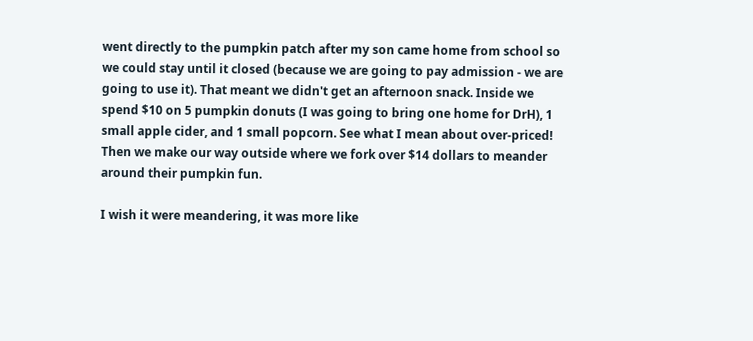went directly to the pumpkin patch after my son came home from school so we could stay until it closed (because we are going to pay admission - we are going to use it). That meant we didn't get an afternoon snack. Inside we spend $10 on 5 pumpkin donuts (I was going to bring one home for DrH), 1 small apple cider, and 1 small popcorn. See what I mean about over-priced! Then we make our way outside where we fork over $14 dollars to meander around their pumpkin fun.

I wish it were meandering, it was more like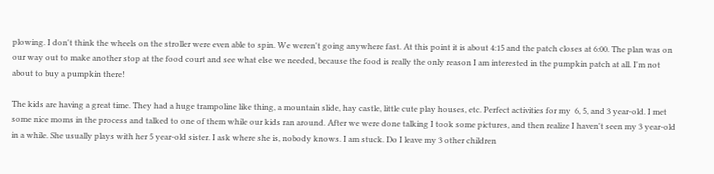plowing. I don't think the wheels on the stroller were even able to spin. We weren't going anywhere fast. At this point it is about 4:15 and the patch closes at 6:00. The plan was on our way out to make another stop at the food court and see what else we needed, because the food is really the only reason I am interested in the pumpkin patch at all. I'm not about to buy a pumpkin there!

The kids are having a great time. They had a huge trampoline like thing, a mountain slide, hay castle, little cute play houses, etc. Perfect activities for my  6, 5, and 3 year-old. I met some nice moms in the process and talked to one of them while our kids ran around. After we were done talking I took some pictures, and then realize I haven't seen my 3 year-old in a while. She usually plays with her 5 year-old sister. I ask where she is, nobody knows. I am stuck. Do I leave my 3 other children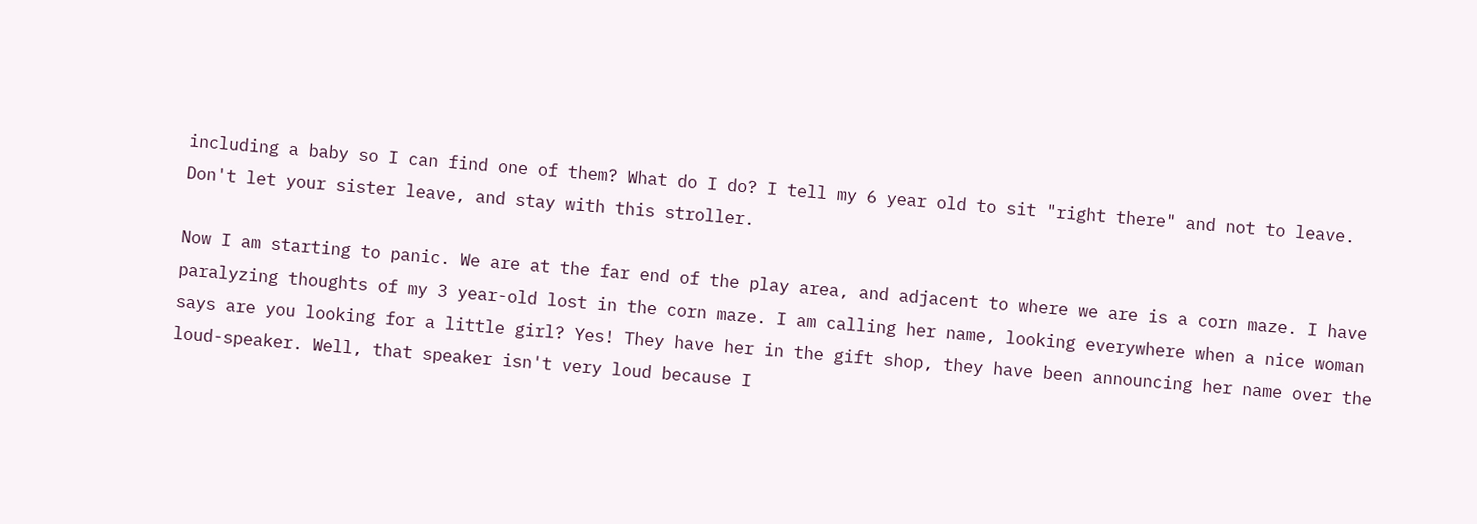including a baby so I can find one of them? What do I do? I tell my 6 year old to sit "right there" and not to leave. Don't let your sister leave, and stay with this stroller.

Now I am starting to panic. We are at the far end of the play area, and adjacent to where we are is a corn maze. I have paralyzing thoughts of my 3 year-old lost in the corn maze. I am calling her name, looking everywhere when a nice woman says are you looking for a little girl? Yes! They have her in the gift shop, they have been announcing her name over the loud-speaker. Well, that speaker isn't very loud because I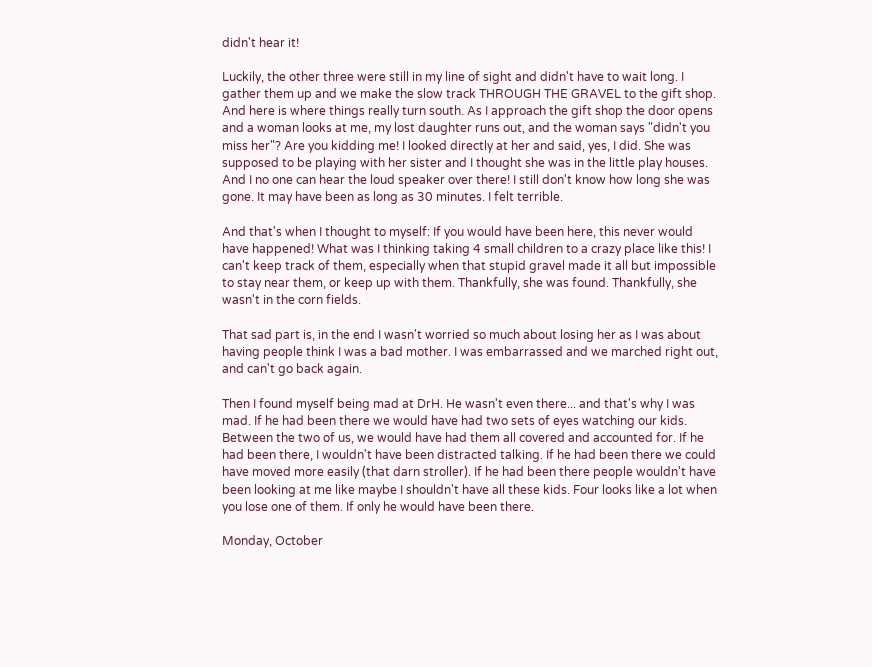didn't hear it!

Luckily, the other three were still in my line of sight and didn't have to wait long. I gather them up and we make the slow track THROUGH THE GRAVEL to the gift shop. And here is where things really turn south. As I approach the gift shop the door opens and a woman looks at me, my lost daughter runs out, and the woman says "didn't you miss her"? Are you kidding me! I looked directly at her and said, yes, I did. She was supposed to be playing with her sister and I thought she was in the little play houses. And I no one can hear the loud speaker over there! I still don't know how long she was gone. It may have been as long as 30 minutes. I felt terrible.

And that's when I thought to myself: If you would have been here, this never would have happened! What was I thinking taking 4 small children to a crazy place like this! I can't keep track of them, especially when that stupid gravel made it all but impossible to stay near them, or keep up with them. Thankfully, she was found. Thankfully, she wasn't in the corn fields.

That sad part is, in the end I wasn't worried so much about losing her as I was about having people think I was a bad mother. I was embarrassed and we marched right out, and can't go back again.

Then I found myself being mad at DrH. He wasn't even there... and that's why I was mad. If he had been there we would have had two sets of eyes watching our kids. Between the two of us, we would have had them all covered and accounted for. If he had been there, I wouldn't have been distracted talking. If he had been there we could have moved more easily (that darn stroller). If he had been there people wouldn't have been looking at me like maybe I shouldn't have all these kids. Four looks like a lot when you lose one of them. If only he would have been there.

Monday, October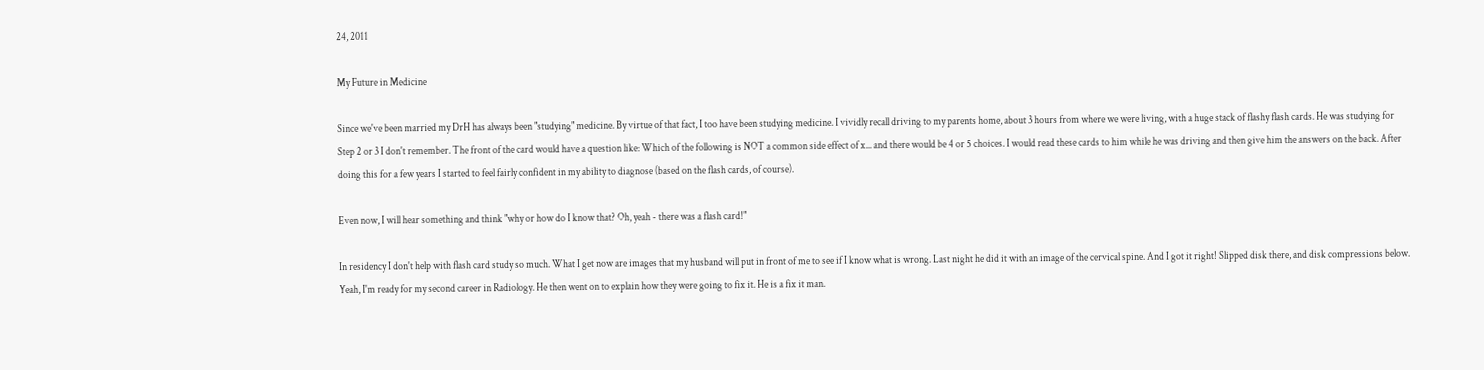24, 2011

My Future in Medicine

Since we've been married my DrH has always been "studying" medicine. By virtue of that fact, I too have been studying medicine. I vividly recall driving to my parents home, about 3 hours from where we were living, with a huge stack of flashy flash cards. He was studying for Step 2 or 3 I don't remember. The front of the card would have a question like: Which of the following is NOT a common side effect of x... and there would be 4 or 5 choices. I would read these cards to him while he was driving and then give him the answers on the back. After doing this for a few years I started to feel fairly confident in my ability to diagnose (based on the flash cards, of course).

Even now, I will hear something and think "why or how do I know that? Oh, yeah - there was a flash card!"

In residency I don't help with flash card study so much. What I get now are images that my husband will put in front of me to see if I know what is wrong. Last night he did it with an image of the cervical spine. And I got it right! Slipped disk there, and disk compressions below. Yeah, I'm ready for my second career in Radiology. He then went on to explain how they were going to fix it. He is a fix it man.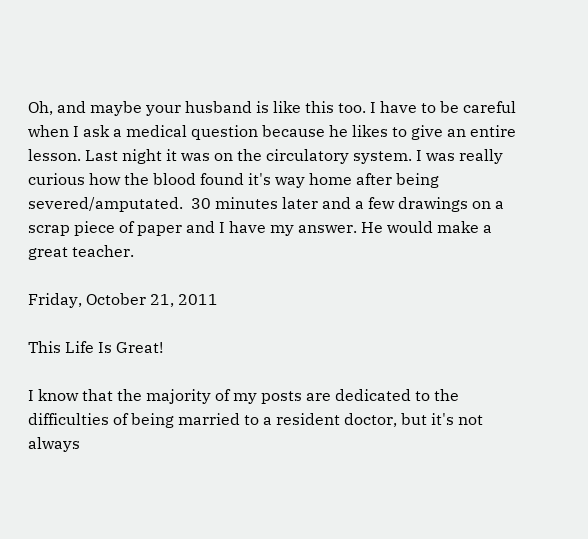Oh, and maybe your husband is like this too. I have to be careful when I ask a medical question because he likes to give an entire lesson. Last night it was on the circulatory system. I was really curious how the blood found it's way home after being severed/amputated.  30 minutes later and a few drawings on a scrap piece of paper and I have my answer. He would make a great teacher.

Friday, October 21, 2011

This Life Is Great!

I know that the majority of my posts are dedicated to the difficulties of being married to a resident doctor, but it's not always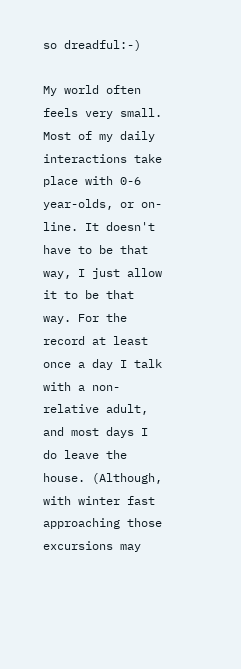so dreadful:-)

My world often feels very small. Most of my daily interactions take place with 0-6 year-olds, or on-line. It doesn't have to be that way, I just allow it to be that way. For the record at least once a day I talk with a non-relative adult, and most days I do leave the house. (Although, with winter fast approaching those excursions may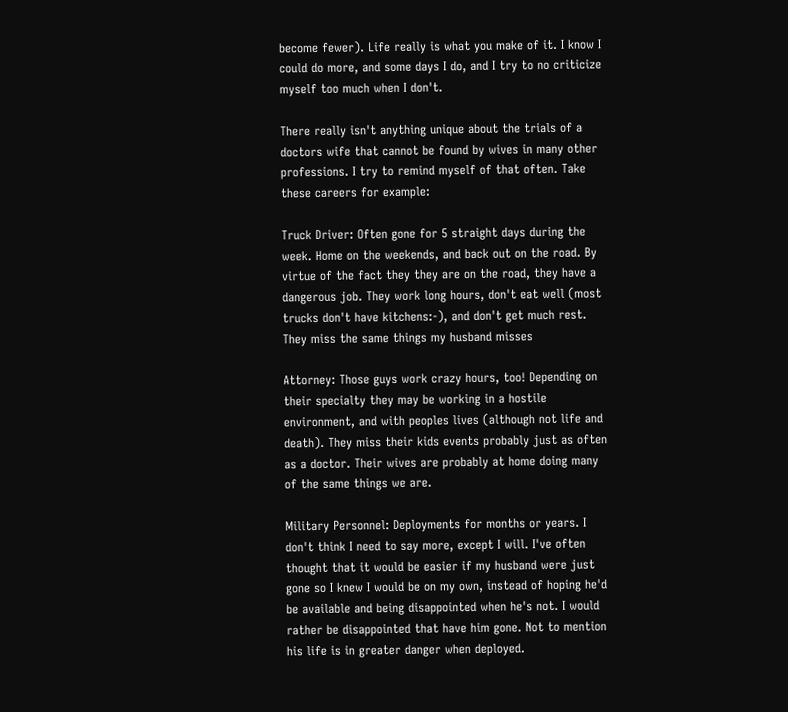become fewer). Life really is what you make of it. I know I could do more, and some days I do, and I try to no criticize myself too much when I don't.

There really isn't anything unique about the trials of a doctors wife that cannot be found by wives in many other professions. I try to remind myself of that often. Take these careers for example:

Truck Driver: Often gone for 5 straight days during the week. Home on the weekends, and back out on the road. By virtue of the fact they they are on the road, they have a dangerous job. They work long hours, don't eat well (most trucks don't have kitchens:-), and don't get much rest. They miss the same things my husband misses

Attorney: Those guys work crazy hours, too! Depending on their specialty they may be working in a hostile environment, and with peoples lives (although not life and death). They miss their kids events probably just as often as a doctor. Their wives are probably at home doing many of the same things we are.

Military Personnel: Deployments for months or years. I don't think I need to say more, except I will. I've often thought that it would be easier if my husband were just gone so I knew I would be on my own, instead of hoping he'd be available and being disappointed when he's not. I would rather be disappointed that have him gone. Not to mention his life is in greater danger when deployed.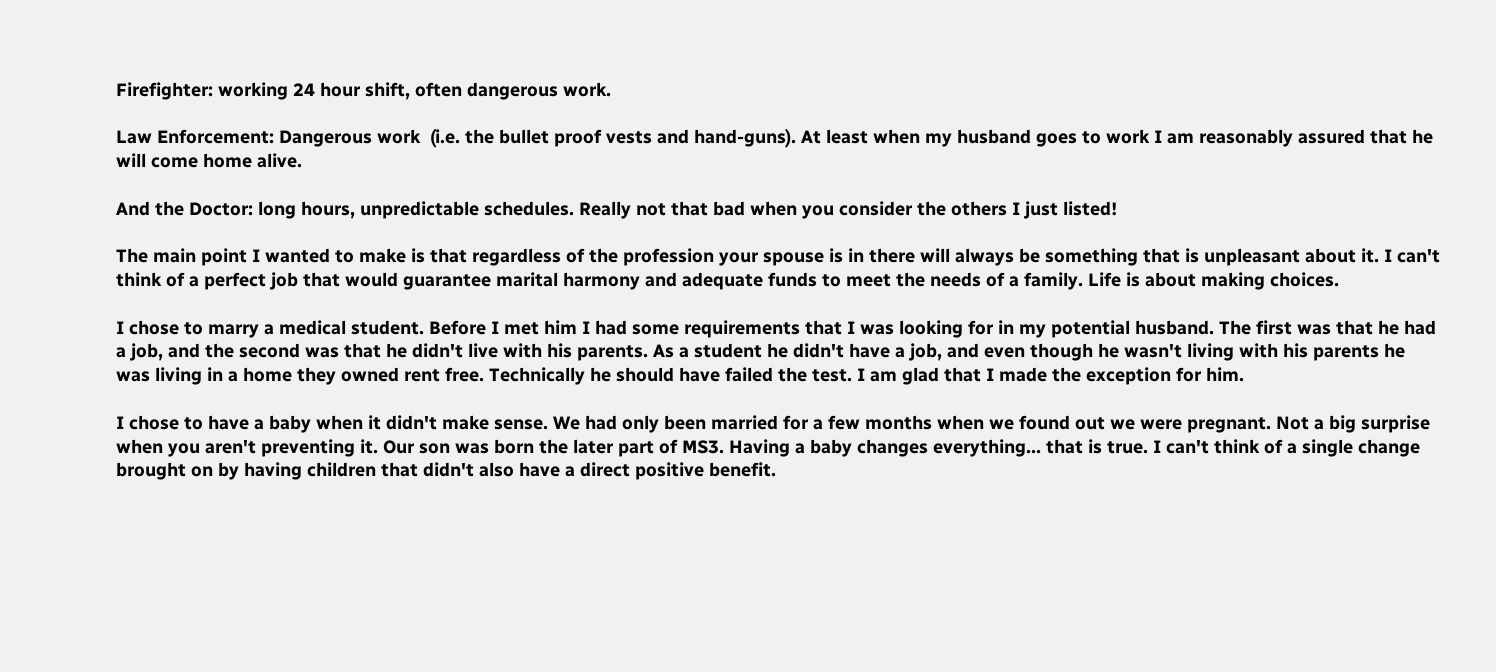Firefighter: working 24 hour shift, often dangerous work.

Law Enforcement: Dangerous work  (i.e. the bullet proof vests and hand-guns). At least when my husband goes to work I am reasonably assured that he will come home alive.

And the Doctor: long hours, unpredictable schedules. Really not that bad when you consider the others I just listed!

The main point I wanted to make is that regardless of the profession your spouse is in there will always be something that is unpleasant about it. I can't think of a perfect job that would guarantee marital harmony and adequate funds to meet the needs of a family. Life is about making choices.

I chose to marry a medical student. Before I met him I had some requirements that I was looking for in my potential husband. The first was that he had a job, and the second was that he didn't live with his parents. As a student he didn't have a job, and even though he wasn't living with his parents he was living in a home they owned rent free. Technically he should have failed the test. I am glad that I made the exception for him.

I chose to have a baby when it didn't make sense. We had only been married for a few months when we found out we were pregnant. Not a big surprise when you aren't preventing it. Our son was born the later part of MS3. Having a baby changes everything... that is true. I can't think of a single change brought on by having children that didn't also have a direct positive benefit.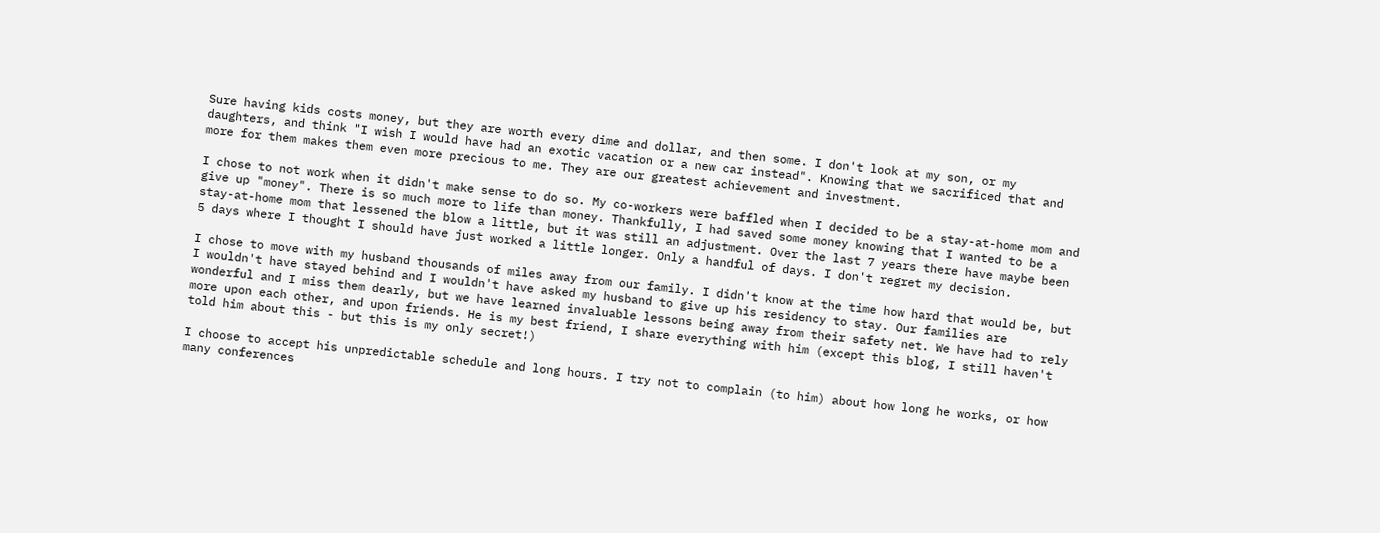Sure having kids costs money, but they are worth every dime and dollar, and then some. I don't look at my son, or my daughters, and think "I wish I would have had an exotic vacation or a new car instead". Knowing that we sacrificed that and more for them makes them even more precious to me. They are our greatest achievement and investment.

I chose to not work when it didn't make sense to do so. My co-workers were baffled when I decided to be a stay-at-home mom and give up "money". There is so much more to life than money. Thankfully, I had saved some money knowing that I wanted to be a stay-at-home mom that lessened the blow a little, but it was still an adjustment. Over the last 7 years there have maybe been 5 days where I thought I should have just worked a little longer. Only a handful of days. I don't regret my decision.

I chose to move with my husband thousands of miles away from our family. I didn't know at the time how hard that would be, but I wouldn't have stayed behind and I wouldn't have asked my husband to give up his residency to stay. Our families are wonderful and I miss them dearly, but we have learned invaluable lessons being away from their safety net. We have had to rely more upon each other, and upon friends. He is my best friend, I share everything with him (except this blog, I still haven't told him about this - but this is my only secret!)

I choose to accept his unpredictable schedule and long hours. I try not to complain (to him) about how long he works, or how many conferences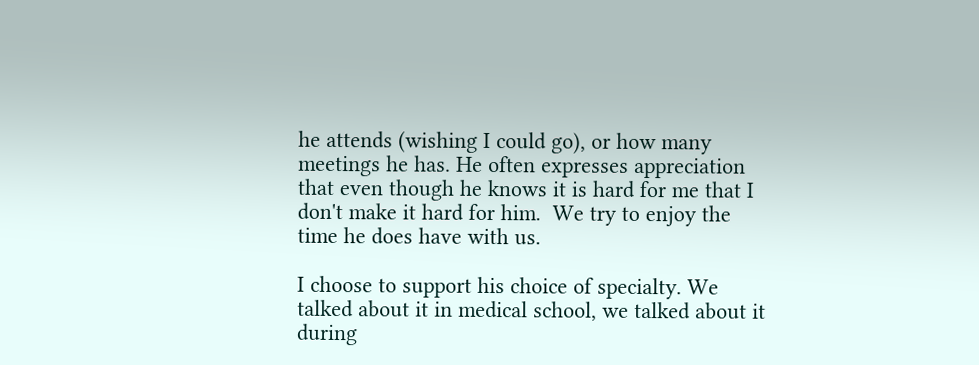he attends (wishing I could go), or how many meetings he has. He often expresses appreciation that even though he knows it is hard for me that I don't make it hard for him.  We try to enjoy the time he does have with us.

I choose to support his choice of specialty. We talked about it in medical school, we talked about it during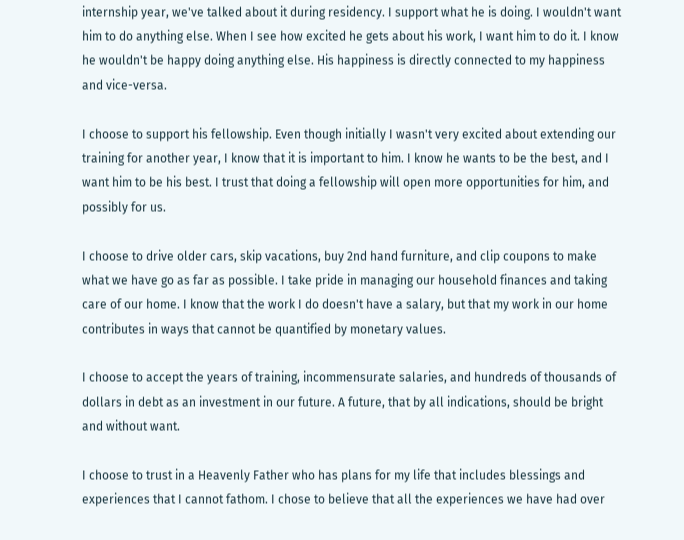internship year, we've talked about it during residency. I support what he is doing. I wouldn't want him to do anything else. When I see how excited he gets about his work, I want him to do it. I know he wouldn't be happy doing anything else. His happiness is directly connected to my happiness and vice-versa.

I choose to support his fellowship. Even though initially I wasn't very excited about extending our training for another year, I know that it is important to him. I know he wants to be the best, and I want him to be his best. I trust that doing a fellowship will open more opportunities for him, and possibly for us.

I choose to drive older cars, skip vacations, buy 2nd hand furniture, and clip coupons to make what we have go as far as possible. I take pride in managing our household finances and taking care of our home. I know that the work I do doesn't have a salary, but that my work in our home contributes in ways that cannot be quantified by monetary values.

I choose to accept the years of training, incommensurate salaries, and hundreds of thousands of dollars in debt as an investment in our future. A future, that by all indications, should be bright and without want.

I choose to trust in a Heavenly Father who has plans for my life that includes blessings and experiences that I cannot fathom. I chose to believe that all the experiences we have had over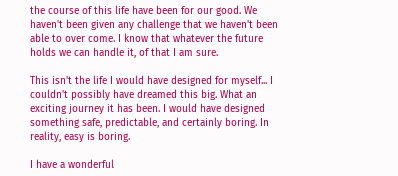the course of this life have been for our good. We haven't been given any challenge that we haven't been able to over come. I know that whatever the future holds we can handle it, of that I am sure.

This isn't the life I would have designed for myself... I couldn't possibly have dreamed this big. What an exciting journey it has been. I would have designed something safe, predictable, and certainly boring. In reality, easy is boring.

I have a wonderful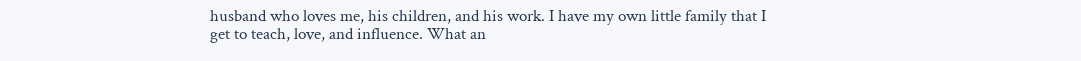husband who loves me, his children, and his work. I have my own little family that I get to teach, love, and influence. What an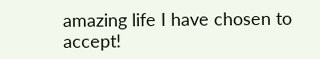amazing life I have chosen to accept!